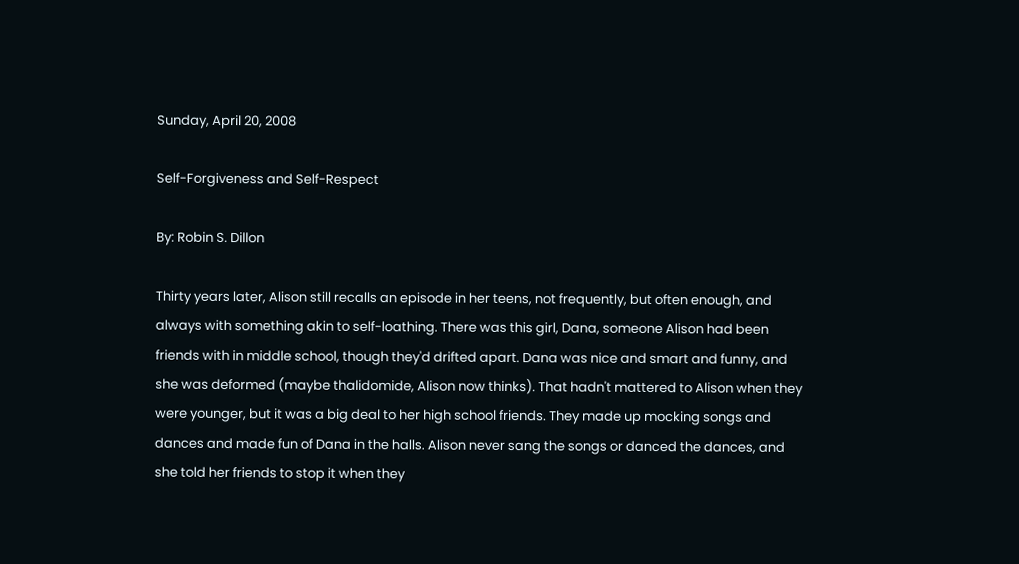Sunday, April 20, 2008

Self-Forgiveness and Self-Respect

By: Robin S. Dillon

Thirty years later, Alison still recalls an episode in her teens, not frequently, but often enough, and always with something akin to self-loathing. There was this girl, Dana, someone Alison had been friends with in middle school, though they'd drifted apart. Dana was nice and smart and funny, and she was deformed (maybe thalidomide, Alison now thinks). That hadn't mattered to Alison when they were younger, but it was a big deal to her high school friends. They made up mocking songs and dances and made fun of Dana in the halls. Alison never sang the songs or danced the dances, and she told her friends to stop it when they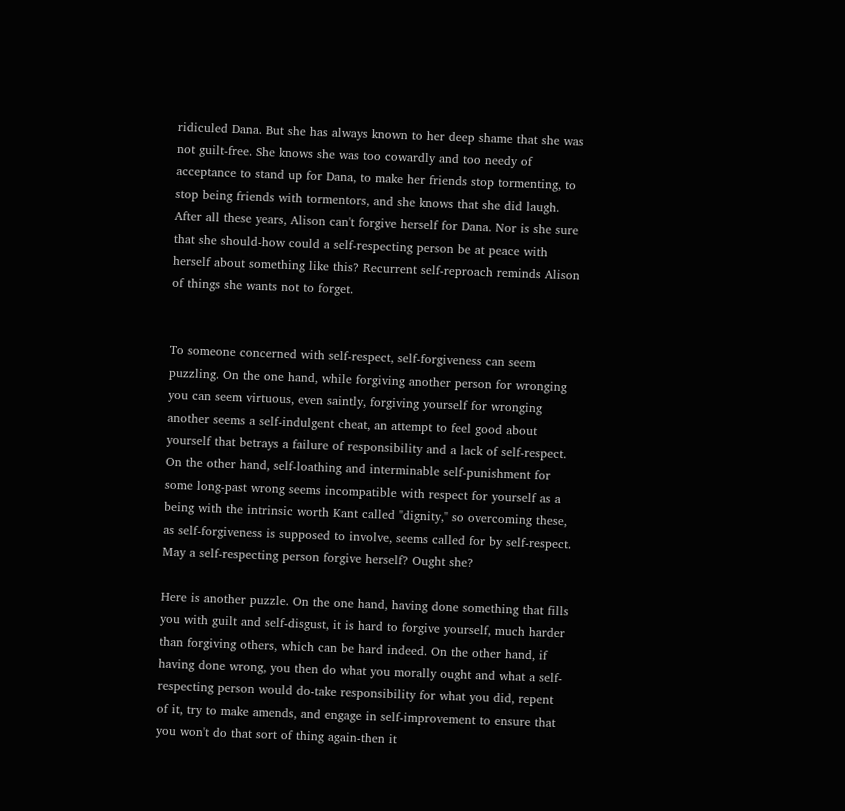ridiculed Dana. But she has always known to her deep shame that she was not guilt-free. She knows she was too cowardly and too needy of acceptance to stand up for Dana, to make her friends stop tormenting, to stop being friends with tormentors, and she knows that she did laugh. After all these years, Alison can't forgive herself for Dana. Nor is she sure that she should-how could a self-respecting person be at peace with herself about something like this? Recurrent self-reproach reminds Alison of things she wants not to forget.


To someone concerned with self-respect, self-forgiveness can seem puzzling. On the one hand, while forgiving another person for wronging you can seem virtuous, even saintly, forgiving yourself for wronging another seems a self-indulgent cheat, an attempt to feel good about yourself that betrays a failure of responsibility and a lack of self-respect. On the other hand, self-loathing and interminable self-punishment for some long-past wrong seems incompatible with respect for yourself as a being with the intrinsic worth Kant called "dignity," so overcoming these, as self-forgiveness is supposed to involve, seems called for by self-respect. May a self-respecting person forgive herself? Ought she?

Here is another puzzle. On the one hand, having done something that fills you with guilt and self-disgust, it is hard to forgive yourself, much harder than forgiving others, which can be hard indeed. On the other hand, if having done wrong, you then do what you morally ought and what a self-respecting person would do-take responsibility for what you did, repent of it, try to make amends, and engage in self-improvement to ensure that you won't do that sort of thing again-then it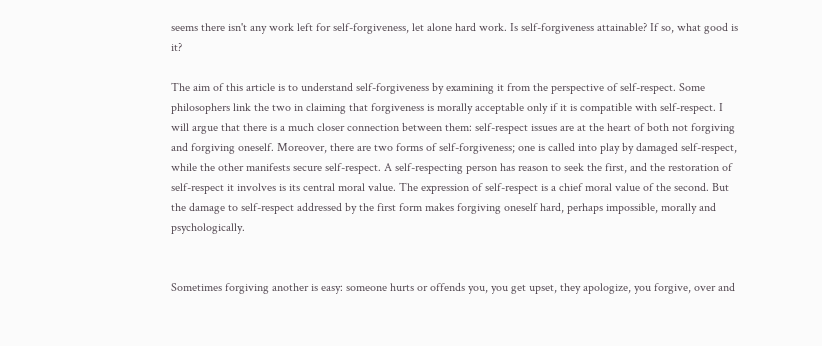seems there isn't any work left for self-forgiveness, let alone hard work. Is self-forgiveness attainable? If so, what good is it?

The aim of this article is to understand self-forgiveness by examining it from the perspective of self-respect. Some philosophers link the two in claiming that forgiveness is morally acceptable only if it is compatible with self-respect. I will argue that there is a much closer connection between them: self-respect issues are at the heart of both not forgiving and forgiving oneself. Moreover, there are two forms of self-forgiveness; one is called into play by damaged self-respect, while the other manifests secure self-respect. A self-respecting person has reason to seek the first, and the restoration of self-respect it involves is its central moral value. The expression of self-respect is a chief moral value of the second. But the damage to self-respect addressed by the first form makes forgiving oneself hard, perhaps impossible, morally and psychologically.


Sometimes forgiving another is easy: someone hurts or offends you, you get upset, they apologize, you forgive, over and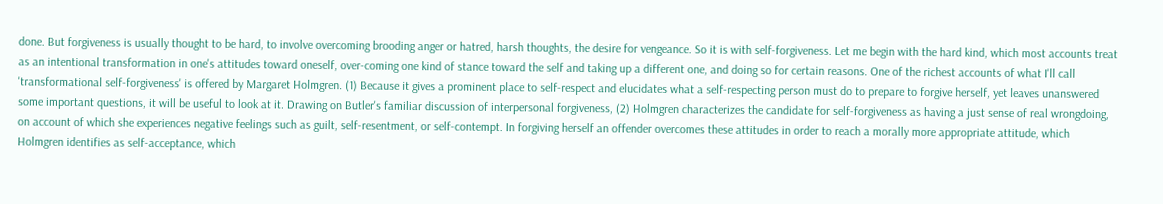done. But forgiveness is usually thought to be hard, to involve overcoming brooding anger or hatred, harsh thoughts, the desire for vengeance. So it is with self-forgiveness. Let me begin with the hard kind, which most accounts treat as an intentional transformation in one's attitudes toward oneself, over-coming one kind of stance toward the self and taking up a different one, and doing so for certain reasons. One of the richest accounts of what I'll call 'transformational self-forgiveness' is offered by Margaret Holmgren. (1) Because it gives a prominent place to self-respect and elucidates what a self-respecting person must do to prepare to forgive herself, yet leaves unanswered some important questions, it will be useful to look at it. Drawing on Butler's familiar discussion of interpersonal forgiveness, (2) Holmgren characterizes the candidate for self-forgiveness as having a just sense of real wrongdoing, on account of which she experiences negative feelings such as guilt, self-resentment, or self-contempt. In forgiving herself an offender overcomes these attitudes in order to reach a morally more appropriate attitude, which Holmgren identifies as self-acceptance, which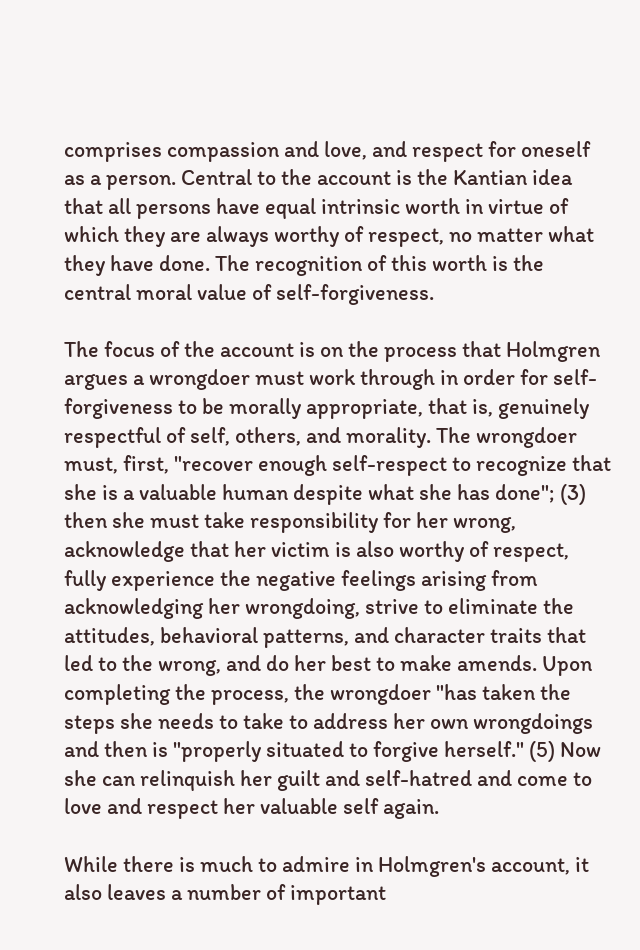comprises compassion and love, and respect for oneself as a person. Central to the account is the Kantian idea that all persons have equal intrinsic worth in virtue of which they are always worthy of respect, no matter what they have done. The recognition of this worth is the central moral value of self-forgiveness.

The focus of the account is on the process that Holmgren argues a wrongdoer must work through in order for self-forgiveness to be morally appropriate, that is, genuinely respectful of self, others, and morality. The wrongdoer must, first, "recover enough self-respect to recognize that she is a valuable human despite what she has done"; (3) then she must take responsibility for her wrong, acknowledge that her victim is also worthy of respect, fully experience the negative feelings arising from acknowledging her wrongdoing, strive to eliminate the attitudes, behavioral patterns, and character traits that led to the wrong, and do her best to make amends. Upon completing the process, the wrongdoer "has taken the steps she needs to take to address her own wrongdoings and then is "properly situated to forgive herself." (5) Now she can relinquish her guilt and self-hatred and come to love and respect her valuable self again.

While there is much to admire in Holmgren's account, it also leaves a number of important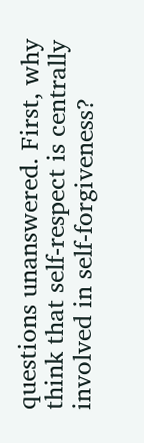questions unanswered. First, why think that self-respect is centrally involved in self-forgiveness?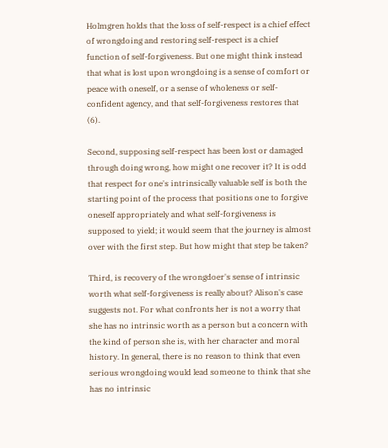Holmgren holds that the loss of self-respect is a chief effect of wrongdoing and restoring self-respect is a chief function of self-forgiveness. But one might think instead that what is lost upon wrongdoing is a sense of comfort or peace with oneself, or a sense of wholeness or self-confident agency, and that self-forgiveness restores that (6).

Second, supposing self-respect has been lost or damaged through doing wrong, how might one recover it? It is odd that respect for one's intrinsically valuable self is both the starting point of the process that positions one to forgive oneself appropriately and what self-forgiveness is supposed to yield; it would seem that the journey is almost over with the first step. But how might that step be taken?

Third, is recovery of the wrongdoer's sense of intrinsic worth what self-forgiveness is really about? Alison's case suggests not. For what confronts her is not a worry that she has no intrinsic worth as a person but a concern with the kind of person she is, with her character and moral history. In general, there is no reason to think that even serious wrongdoing would lead someone to think that she has no intrinsic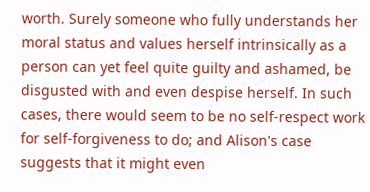worth. Surely someone who fully understands her moral status and values herself intrinsically as a person can yet feel quite guilty and ashamed, be disgusted with and even despise herself. In such cases, there would seem to be no self-respect work for self-forgiveness to do; and Alison's case suggests that it might even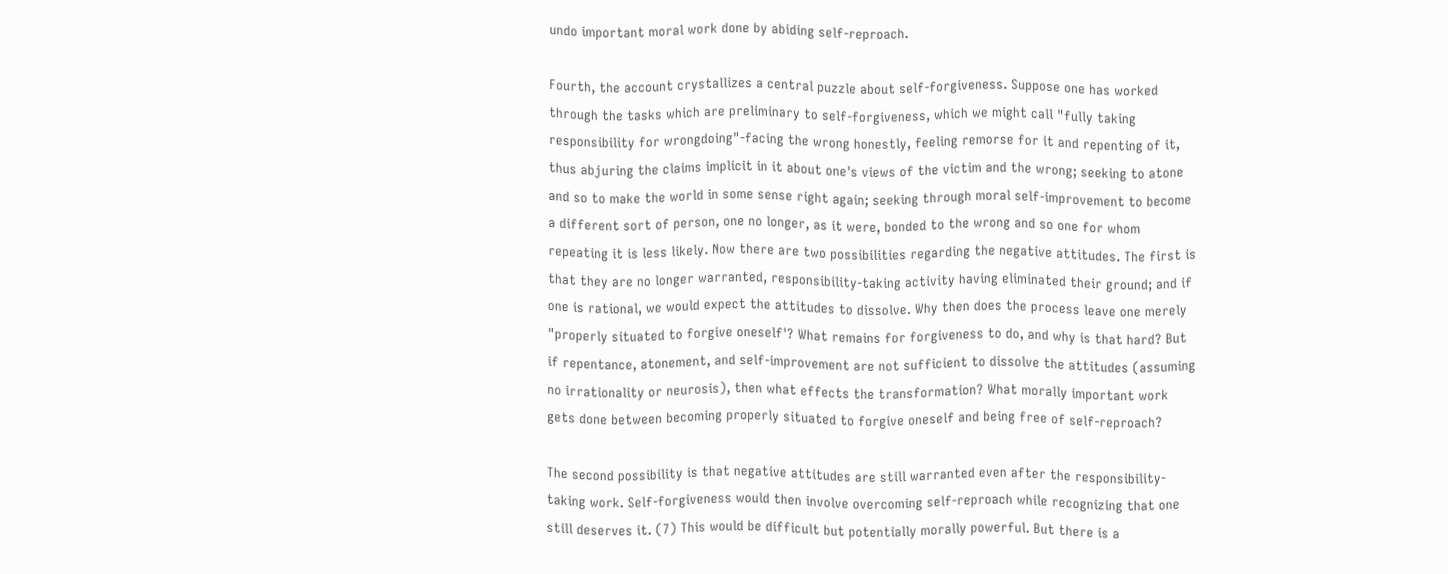undo important moral work done by abiding self-reproach.

Fourth, the account crystallizes a central puzzle about self-forgiveness. Suppose one has worked through the tasks which are preliminary to self-forgiveness, which we might call "fully taking responsibility for wrongdoing"-facing the wrong honestly, feeling remorse for it and repenting of it, thus abjuring the claims implicit in it about one's views of the victim and the wrong; seeking to atone and so to make the world in some sense right again; seeking through moral self-improvement to become a different sort of person, one no longer, as it were, bonded to the wrong and so one for whom repeating it is less likely. Now there are two possibilities regarding the negative attitudes. The first is that they are no longer warranted, responsibility-taking activity having eliminated their ground; and if one is rational, we would expect the attitudes to dissolve. Why then does the process leave one merely "properly situated to forgive oneself'? What remains for forgiveness to do, and why is that hard? But if repentance, atonement, and self-improvement are not sufficient to dissolve the attitudes (assuming no irrationality or neurosis), then what effects the transformation? What morally important work gets done between becoming properly situated to forgive oneself and being free of self-reproach?

The second possibility is that negative attitudes are still warranted even after the responsibility-taking work. Self-forgiveness would then involve overcoming self-reproach while recognizing that one still deserves it. (7) This would be difficult but potentially morally powerful. But there is a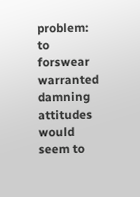problem: to forswear warranted damning attitudes would seem to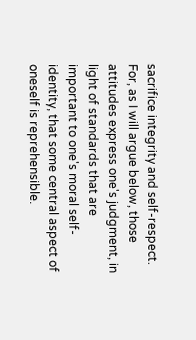sacrifice integrity and self-respect. For, as I will argue below, those attitudes express one's judgment, in light of standards that are important to one's moral self-identity, that some central aspect of oneself is reprehensible.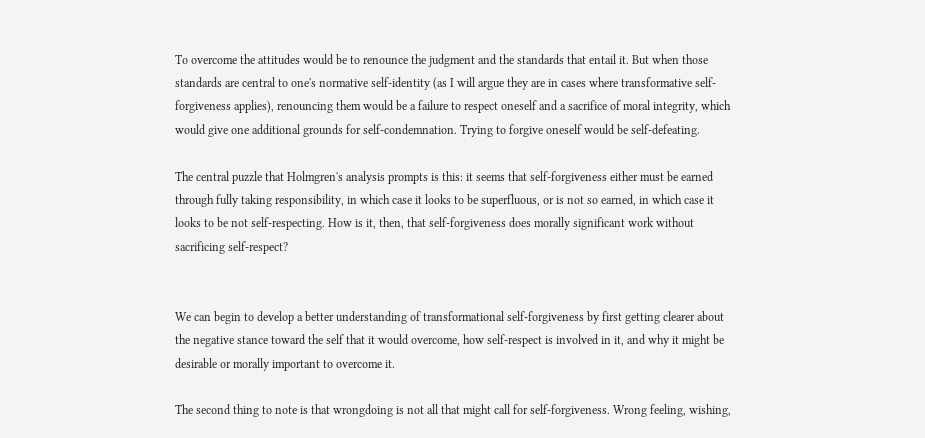To overcome the attitudes would be to renounce the judgment and the standards that entail it. But when those standards are central to one's normative self-identity (as I will argue they are in cases where transformative self-forgiveness applies), renouncing them would be a failure to respect oneself and a sacrifice of moral integrity, which would give one additional grounds for self-condemnation. Trying to forgive oneself would be self-defeating.

The central puzzle that Holmgren's analysis prompts is this: it seems that self-forgiveness either must be earned through fully taking responsibility, in which case it looks to be superfluous, or is not so earned, in which case it looks to be not self-respecting. How is it, then, that self-forgiveness does morally significant work without sacrificing self-respect?


We can begin to develop a better understanding of transformational self-forgiveness by first getting clearer about the negative stance toward the self that it would overcome, how self-respect is involved in it, and why it might be desirable or morally important to overcome it.

The second thing to note is that wrongdoing is not all that might call for self-forgiveness. Wrong feeling, wishing,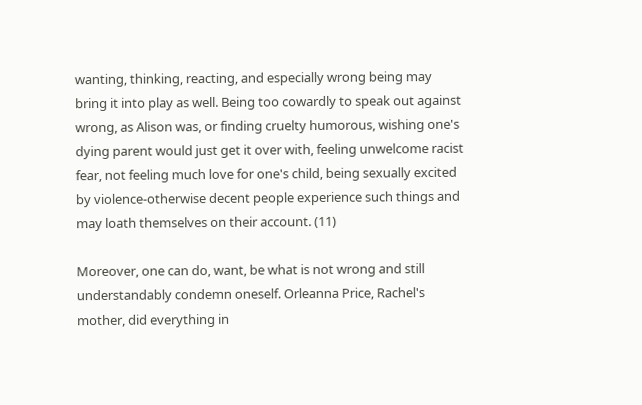wanting, thinking, reacting, and especially wrong being may bring it into play as well. Being too cowardly to speak out against wrong, as Alison was, or finding cruelty humorous, wishing one's dying parent would just get it over with, feeling unwelcome racist fear, not feeling much love for one's child, being sexually excited by violence-otherwise decent people experience such things and may loath themselves on their account. (11)

Moreover, one can do, want, be what is not wrong and still understandably condemn oneself. Orleanna Price, Rachel's mother, did everything in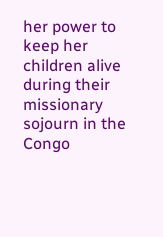her power to keep her children alive during their missionary sojourn in the Congo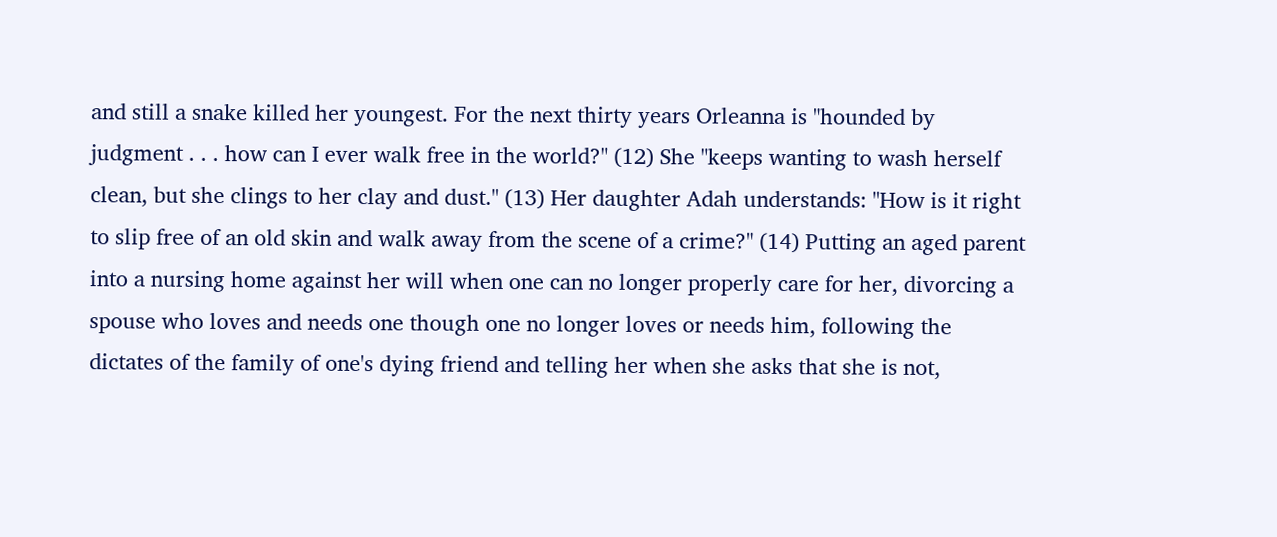and still a snake killed her youngest. For the next thirty years Orleanna is "hounded by judgment . . . how can I ever walk free in the world?" (12) She "keeps wanting to wash herself clean, but she clings to her clay and dust." (13) Her daughter Adah understands: "How is it right to slip free of an old skin and walk away from the scene of a crime?" (14) Putting an aged parent into a nursing home against her will when one can no longer properly care for her, divorcing a spouse who loves and needs one though one no longer loves or needs him, following the dictates of the family of one's dying friend and telling her when she asks that she is not,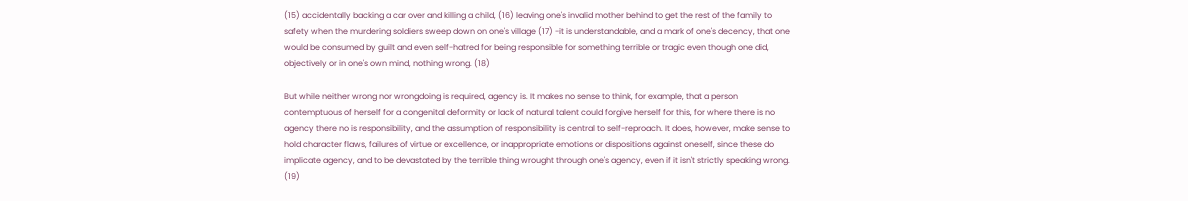(15) accidentally backing a car over and killing a child, (16) leaving one's invalid mother behind to get the rest of the family to safety when the murdering soldiers sweep down on one's village (17) -it is understandable, and a mark of one's decency, that one would be consumed by guilt and even self-hatred for being responsible for something terrible or tragic even though one did, objectively or in one's own mind, nothing wrong. (18)

But while neither wrong nor wrongdoing is required, agency is. It makes no sense to think, for example, that a person contemptuous of herself for a congenital deformity or lack of natural talent could forgive herself for this, for where there is no agency there no is responsibility, and the assumption of responsibility is central to self-reproach. It does, however, make sense to hold character flaws, failures of virtue or excellence, or inappropriate emotions or dispositions against oneself, since these do implicate agency, and to be devastated by the terrible thing wrought through one's agency, even if it isn't strictly speaking wrong. (19)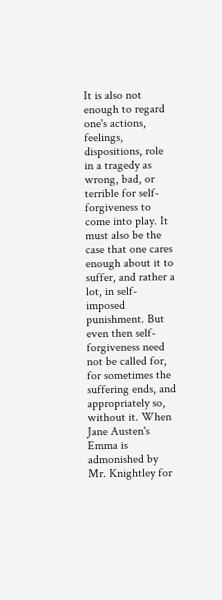It is also not enough to regard one's actions, feelings, dispositions, role in a tragedy as wrong, bad, or terrible for self-forgiveness to come into play. It must also be the case that one cares enough about it to suffer, and rather a lot, in self-imposed punishment. But even then self-forgiveness need not be called for, for sometimes the suffering ends, and appropriately so, without it. When Jane Austen's Emma is admonished by Mr. Knightley for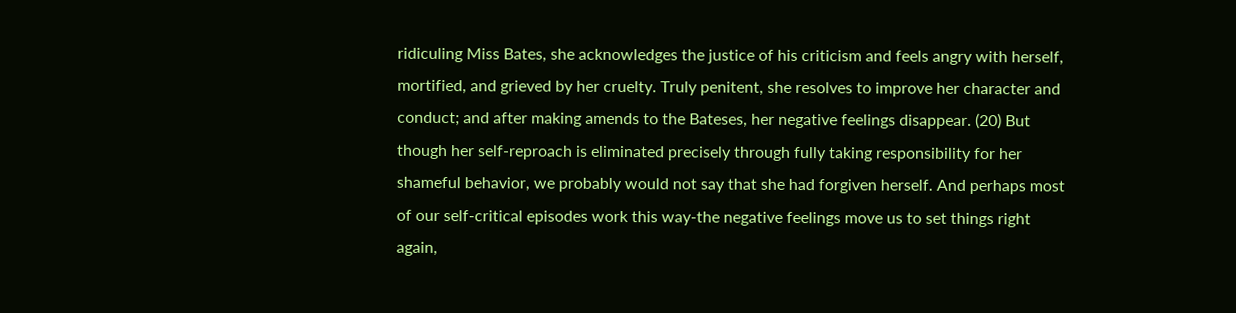ridiculing Miss Bates, she acknowledges the justice of his criticism and feels angry with herself, mortified, and grieved by her cruelty. Truly penitent, she resolves to improve her character and conduct; and after making amends to the Bateses, her negative feelings disappear. (20) But though her self-reproach is eliminated precisely through fully taking responsibility for her shameful behavior, we probably would not say that she had forgiven herself. And perhaps most of our self-critical episodes work this way-the negative feelings move us to set things right again,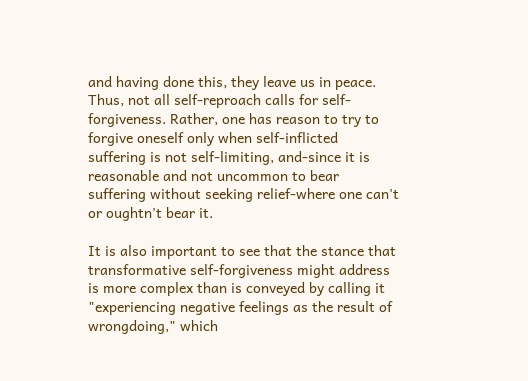and having done this, they leave us in peace. Thus, not all self-reproach calls for self-forgiveness. Rather, one has reason to try to forgive oneself only when self-inflicted suffering is not self-limiting, and-since it is reasonable and not uncommon to bear suffering without seeking relief-where one can't or oughtn't bear it.

It is also important to see that the stance that transformative self-forgiveness might address is more complex than is conveyed by calling it "experiencing negative feelings as the result of wrongdoing," which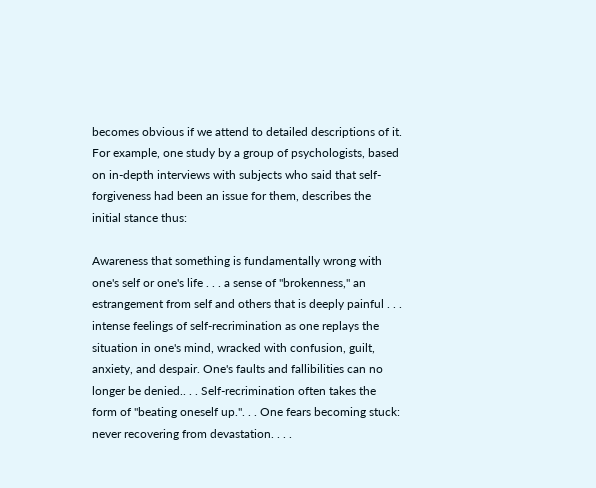becomes obvious if we attend to detailed descriptions of it. For example, one study by a group of psychologists, based on in-depth interviews with subjects who said that self-forgiveness had been an issue for them, describes the initial stance thus:

Awareness that something is fundamentally wrong with one's self or one's life . . . a sense of "brokenness," an estrangement from self and others that is deeply painful . . . intense feelings of self-recrimination as one replays the situation in one's mind, wracked with confusion, guilt, anxiety, and despair. One's faults and fallibilities can no longer be denied.. . . Self-recrimination often takes the form of "beating oneself up.". . . One fears becoming stuck: never recovering from devastation. . . .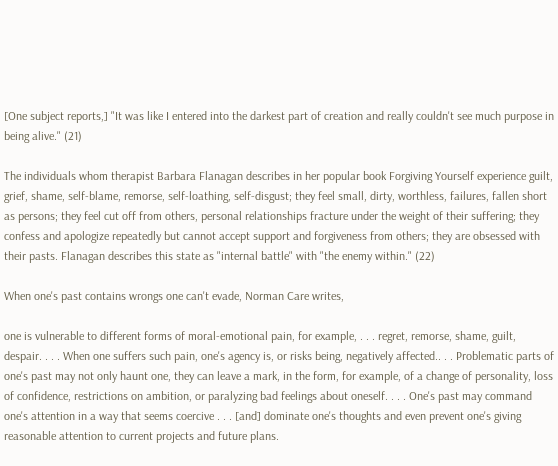[One subject reports,] "It was like I entered into the darkest part of creation and really couldn't see much purpose in being alive." (21)

The individuals whom therapist Barbara Flanagan describes in her popular book Forgiving Yourself experience guilt, grief, shame, self-blame, remorse, self-loathing, self-disgust; they feel small, dirty, worthless, failures, fallen short as persons; they feel cut off from others, personal relationships fracture under the weight of their suffering; they confess and apologize repeatedly but cannot accept support and forgiveness from others; they are obsessed with their pasts. Flanagan describes this state as "internal battle" with "the enemy within." (22)

When one's past contains wrongs one can't evade, Norman Care writes,

one is vulnerable to different forms of moral-emotional pain, for example, . . . regret, remorse, shame, guilt, despair. . . . When one suffers such pain, one's agency is, or risks being, negatively affected.. . . Problematic parts of one's past may not only haunt one, they can leave a mark, in the form, for example, of a change of personality, loss of confidence, restrictions on ambition, or paralyzing bad feelings about oneself. . . . One's past may command one's attention in a way that seems coercive . . . [and] dominate one's thoughts and even prevent one's giving reasonable attention to current projects and future plans.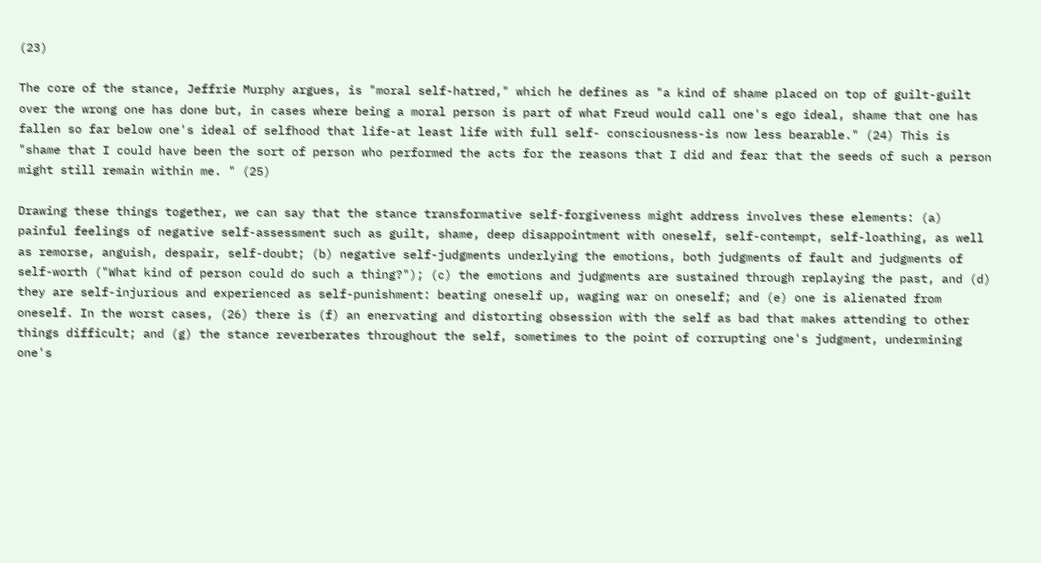(23)

The core of the stance, Jeffrie Murphy argues, is "moral self-hatred," which he defines as "a kind of shame placed on top of guilt-guilt over the wrong one has done but, in cases where being a moral person is part of what Freud would call one's ego ideal, shame that one has fallen so far below one's ideal of selfhood that life-at least life with full self- consciousness-is now less bearable." (24) This is "shame that I could have been the sort of person who performed the acts for the reasons that I did and fear that the seeds of such a person might still remain within me. " (25)

Drawing these things together, we can say that the stance transformative self-forgiveness might address involves these elements: (a) painful feelings of negative self-assessment such as guilt, shame, deep disappointment with oneself, self-contempt, self-loathing, as well as remorse, anguish, despair, self-doubt; (b) negative self-judgments underlying the emotions, both judgments of fault and judgments of self-worth ("What kind of person could do such a thing?"); (c) the emotions and judgments are sustained through replaying the past, and (d) they are self-injurious and experienced as self-punishment: beating oneself up, waging war on oneself; and (e) one is alienated from oneself. In the worst cases, (26) there is (f) an enervating and distorting obsession with the self as bad that makes attending to other things difficult; and (g) the stance reverberates throughout the self, sometimes to the point of corrupting one's judgment, undermining one's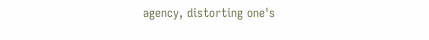agency, distorting one's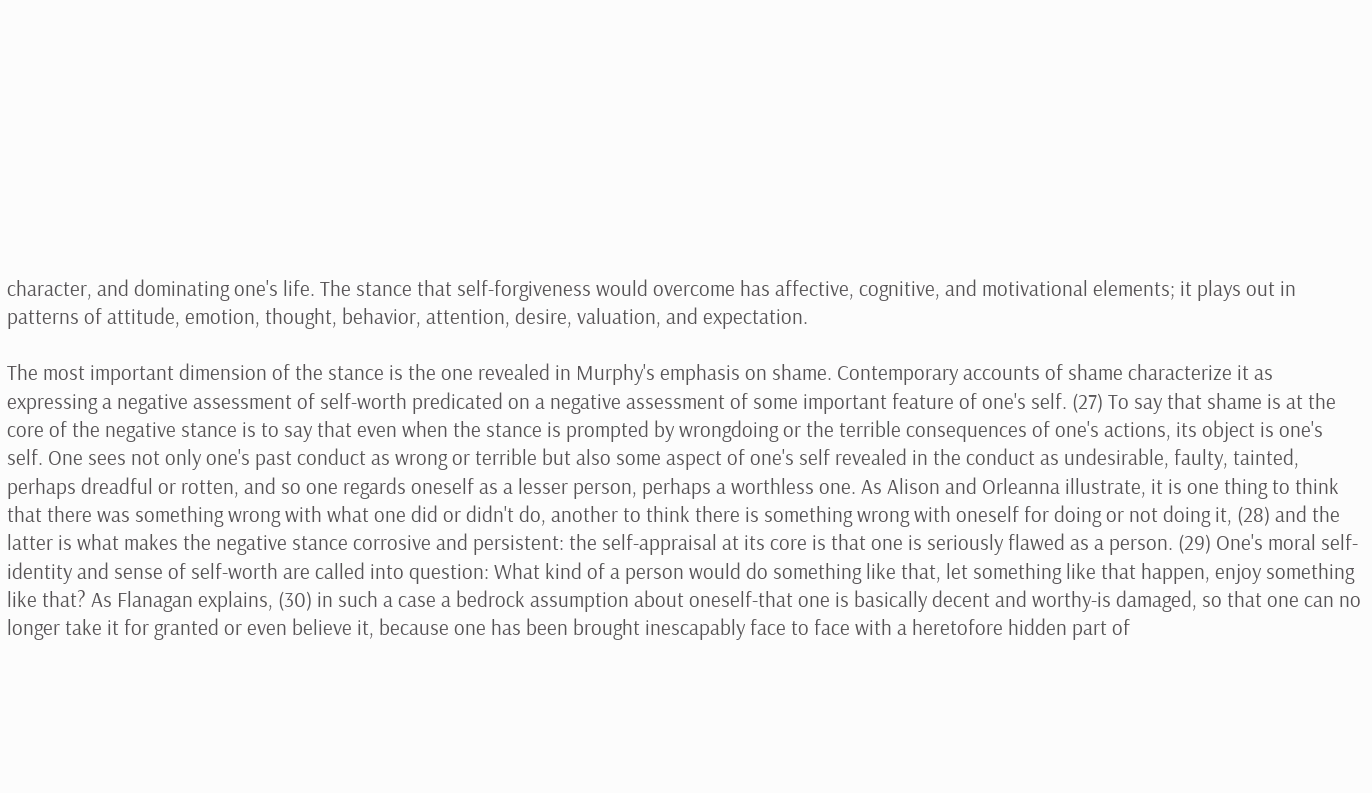character, and dominating one's life. The stance that self-forgiveness would overcome has affective, cognitive, and motivational elements; it plays out in patterns of attitude, emotion, thought, behavior, attention, desire, valuation, and expectation.

The most important dimension of the stance is the one revealed in Murphy's emphasis on shame. Contemporary accounts of shame characterize it as expressing a negative assessment of self-worth predicated on a negative assessment of some important feature of one's self. (27) To say that shame is at the core of the negative stance is to say that even when the stance is prompted by wrongdoing or the terrible consequences of one's actions, its object is one's self. One sees not only one's past conduct as wrong or terrible but also some aspect of one's self revealed in the conduct as undesirable, faulty, tainted, perhaps dreadful or rotten, and so one regards oneself as a lesser person, perhaps a worthless one. As Alison and Orleanna illustrate, it is one thing to think that there was something wrong with what one did or didn't do, another to think there is something wrong with oneself for doing or not doing it, (28) and the latter is what makes the negative stance corrosive and persistent: the self-appraisal at its core is that one is seriously flawed as a person. (29) One's moral self-identity and sense of self-worth are called into question: What kind of a person would do something like that, let something like that happen, enjoy something like that? As Flanagan explains, (30) in such a case a bedrock assumption about oneself-that one is basically decent and worthy-is damaged, so that one can no longer take it for granted or even believe it, because one has been brought inescapably face to face with a heretofore hidden part of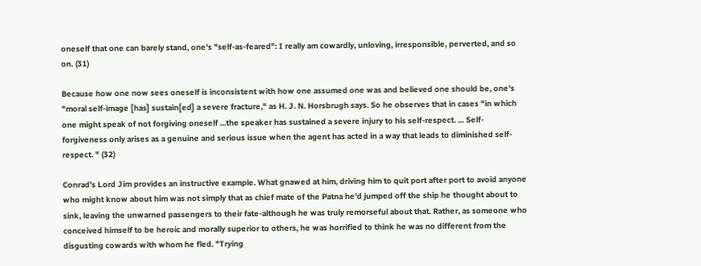oneself that one can barely stand, one's "self-as-feared": I really am cowardly, unloving, irresponsible, perverted, and so on. (31)

Because how one now sees oneself is inconsistent with how one assumed one was and believed one should be, one's "moral self-image [has] sustain[ed] a severe fracture," as H. J. N. Horsbrugh says. So he observes that in cases "in which one might speak of not forgiving oneself ...the speaker has sustained a severe injury to his self-respect. ... Self-forgiveness only arises as a genuine and serious issue when the agent has acted in a way that leads to diminished self-respect. " (32)

Conrad's Lord Jim provides an instructive example. What gnawed at him, driving him to quit port after port to avoid anyone who might know about him was not simply that as chief mate of the Patna he'd jumped off the ship he thought about to sink, leaving the unwarned passengers to their fate-although he was truly remorseful about that. Rather, as someone who conceived himself to be heroic and morally superior to others, he was horrified to think he was no different from the disgusting cowards with whom he fled. "Trying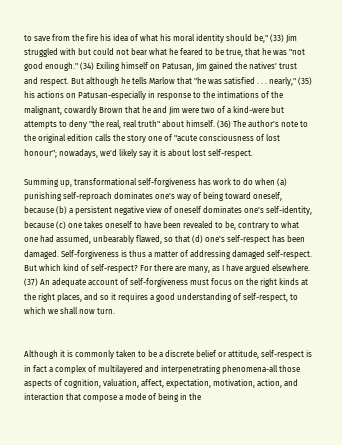to save from the fire his idea of what his moral identity should be," (33) Jim struggled with but could not bear what he feared to be true, that he was "not good enough." (34) Exiling himself on Patusan, Jim gained the natives' trust and respect. But although he tells Marlow that "he was satisfied . . . nearly," (35) his actions on Patusan-especially in response to the intimations of the malignant, cowardly Brown that he and Jim were two of a kind-were but attempts to deny "the real, real truth" about himself. (36) The author's note to the original edition calls the story one of "acute consciousness of lost honour"; nowadays, we'd likely say it is about lost self-respect.

Summing up, transformational self-forgiveness has work to do when (a) punishing self-reproach dominates one's way of being toward oneself, because (b) a persistent negative view of oneself dominates one's self-identity, because (c) one takes oneself to have been revealed to be, contrary to what one had assumed, unbearably flawed, so that (d) one's self-respect has been damaged. Self-forgiveness is thus a matter of addressing damaged self-respect. But which kind of self-respect? For there are many, as I have argued elsewhere. (37) An adequate account of self-forgiveness must focus on the right kinds at the right places, and so it requires a good understanding of self-respect, to which we shall now turn.


Although it is commonly taken to be a discrete belief or attitude, self-respect is in fact a complex of multilayered and interpenetrating phenomena-all those aspects of cognition, valuation, affect, expectation, motivation, action, and interaction that compose a mode of being in the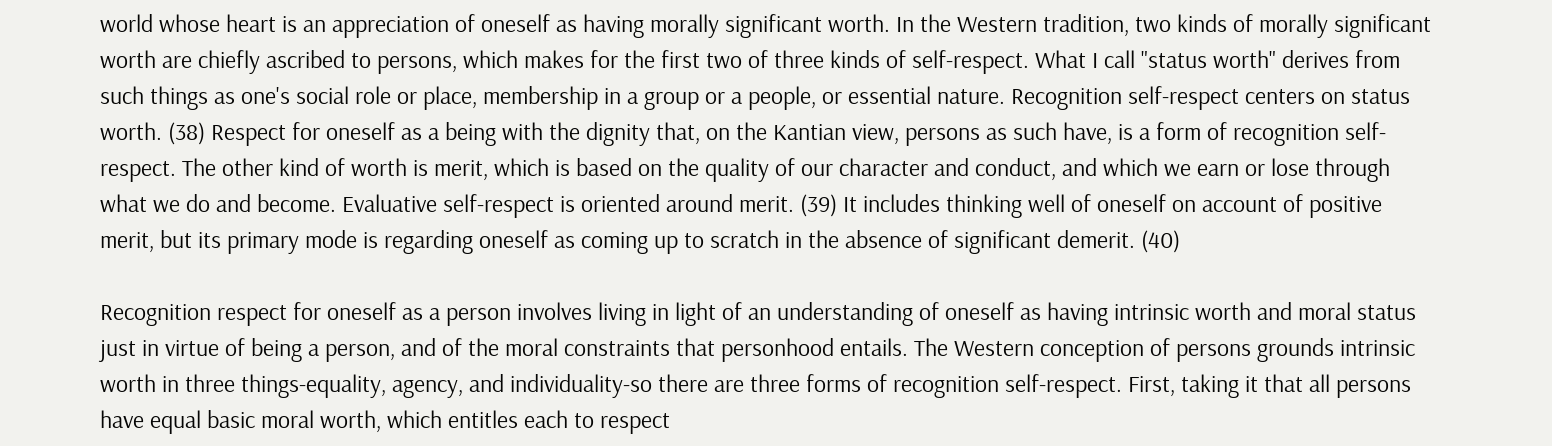world whose heart is an appreciation of oneself as having morally significant worth. In the Western tradition, two kinds of morally significant worth are chiefly ascribed to persons, which makes for the first two of three kinds of self-respect. What I call "status worth" derives from such things as one's social role or place, membership in a group or a people, or essential nature. Recognition self-respect centers on status worth. (38) Respect for oneself as a being with the dignity that, on the Kantian view, persons as such have, is a form of recognition self-respect. The other kind of worth is merit, which is based on the quality of our character and conduct, and which we earn or lose through what we do and become. Evaluative self-respect is oriented around merit. (39) It includes thinking well of oneself on account of positive merit, but its primary mode is regarding oneself as coming up to scratch in the absence of significant demerit. (40)

Recognition respect for oneself as a person involves living in light of an understanding of oneself as having intrinsic worth and moral status just in virtue of being a person, and of the moral constraints that personhood entails. The Western conception of persons grounds intrinsic worth in three things-equality, agency, and individuality-so there are three forms of recognition self-respect. First, taking it that all persons have equal basic moral worth, which entitles each to respect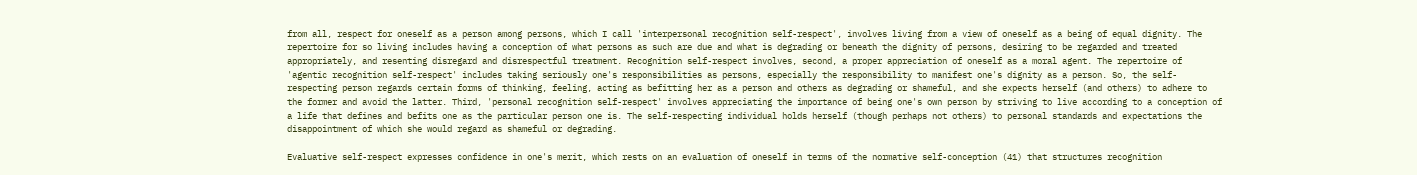from all, respect for oneself as a person among persons, which I call 'interpersonal recognition self-respect', involves living from a view of oneself as a being of equal dignity. The repertoire for so living includes having a conception of what persons as such are due and what is degrading or beneath the dignity of persons, desiring to be regarded and treated appropriately, and resenting disregard and disrespectful treatment. Recognition self-respect involves, second, a proper appreciation of oneself as a moral agent. The repertoire of 'agentic recognition self-respect' includes taking seriously one's responsibilities as persons, especially the responsibility to manifest one's dignity as a person. So, the self-respecting person regards certain forms of thinking, feeling, acting as befitting her as a person and others as degrading or shameful, and she expects herself (and others) to adhere to the former and avoid the latter. Third, 'personal recognition self-respect' involves appreciating the importance of being one's own person by striving to live according to a conception of a life that defines and befits one as the particular person one is. The self-respecting individual holds herself (though perhaps not others) to personal standards and expectations the disappointment of which she would regard as shameful or degrading.

Evaluative self-respect expresses confidence in one's merit, which rests on an evaluation of oneself in terms of the normative self-conception (41) that structures recognition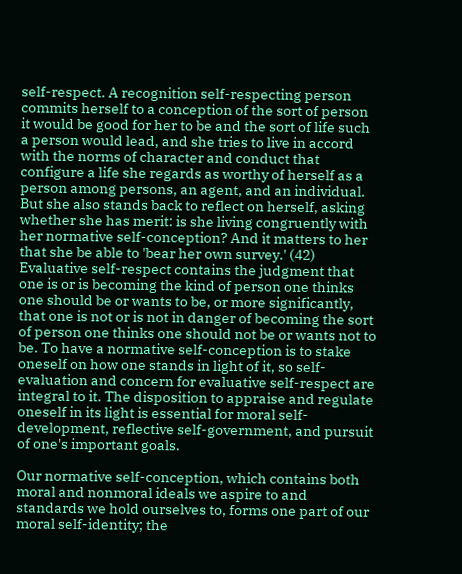self-respect. A recognition self-respecting person commits herself to a conception of the sort of person it would be good for her to be and the sort of life such a person would lead, and she tries to live in accord with the norms of character and conduct that configure a life she regards as worthy of herself as a person among persons, an agent, and an individual. But she also stands back to reflect on herself, asking whether she has merit: is she living congruently with her normative self-conception? And it matters to her that she be able to 'bear her own survey.' (42) Evaluative self-respect contains the judgment that one is or is becoming the kind of person one thinks one should be or wants to be, or more significantly, that one is not or is not in danger of becoming the sort of person one thinks one should not be or wants not to be. To have a normative self-conception is to stake oneself on how one stands in light of it, so self-evaluation and concern for evaluative self-respect are integral to it. The disposition to appraise and regulate oneself in its light is essential for moral self-development, reflective self-government, and pursuit of one's important goals.

Our normative self-conception, which contains both moral and nonmoral ideals we aspire to and standards we hold ourselves to, forms one part of our moral self-identity; the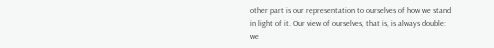other part is our representation to ourselves of how we stand in light of it. Our view of ourselves, that is, is always double: we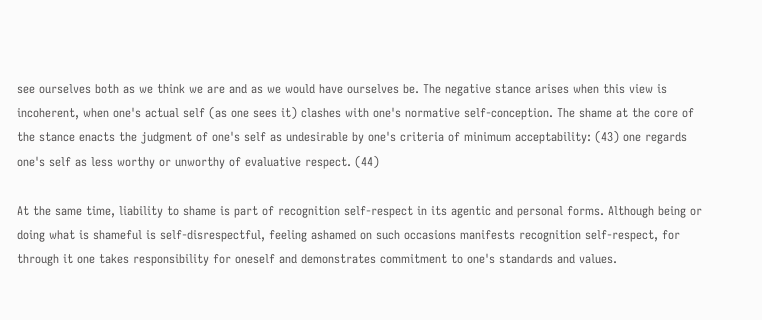see ourselves both as we think we are and as we would have ourselves be. The negative stance arises when this view is incoherent, when one's actual self (as one sees it) clashes with one's normative self-conception. The shame at the core of the stance enacts the judgment of one's self as undesirable by one's criteria of minimum acceptability: (43) one regards one's self as less worthy or unworthy of evaluative respect. (44)

At the same time, liability to shame is part of recognition self-respect in its agentic and personal forms. Although being or doing what is shameful is self-disrespectful, feeling ashamed on such occasions manifests recognition self-respect, for through it one takes responsibility for oneself and demonstrates commitment to one's standards and values.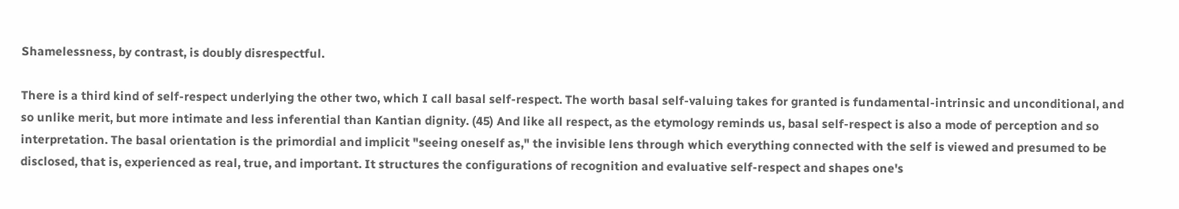Shamelessness, by contrast, is doubly disrespectful.

There is a third kind of self-respect underlying the other two, which I call basal self-respect. The worth basal self-valuing takes for granted is fundamental-intrinsic and unconditional, and so unlike merit, but more intimate and less inferential than Kantian dignity. (45) And like all respect, as the etymology reminds us, basal self-respect is also a mode of perception and so interpretation. The basal orientation is the primordial and implicit "seeing oneself as," the invisible lens through which everything connected with the self is viewed and presumed to be disclosed, that is, experienced as real, true, and important. It structures the configurations of recognition and evaluative self-respect and shapes one's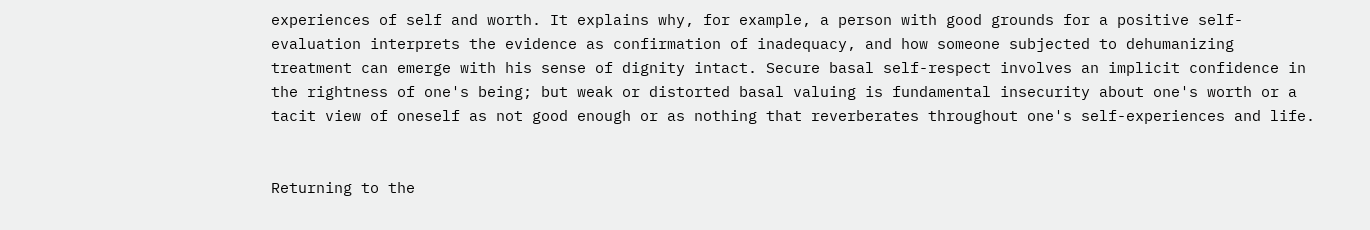experiences of self and worth. It explains why, for example, a person with good grounds for a positive self-evaluation interprets the evidence as confirmation of inadequacy, and how someone subjected to dehumanizing treatment can emerge with his sense of dignity intact. Secure basal self-respect involves an implicit confidence in the rightness of one's being; but weak or distorted basal valuing is fundamental insecurity about one's worth or a tacit view of oneself as not good enough or as nothing that reverberates throughout one's self-experiences and life.


Returning to the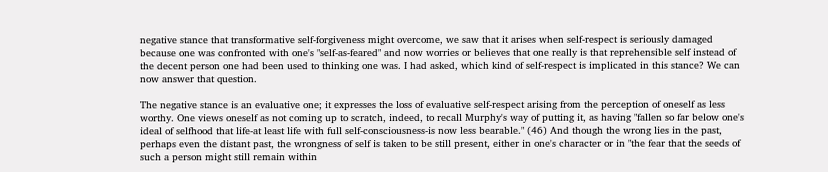negative stance that transformative self-forgiveness might overcome, we saw that it arises when self-respect is seriously damaged because one was confronted with one's "self-as-feared" and now worries or believes that one really is that reprehensible self instead of the decent person one had been used to thinking one was. I had asked, which kind of self-respect is implicated in this stance? We can now answer that question.

The negative stance is an evaluative one; it expresses the loss of evaluative self-respect arising from the perception of oneself as less worthy. One views oneself as not coming up to scratch, indeed, to recall Murphy's way of putting it, as having "fallen so far below one's ideal of selfhood that life-at least life with full self-consciousness-is now less bearable." (46) And though the wrong lies in the past, perhaps even the distant past, the wrongness of self is taken to be still present, either in one's character or in "the fear that the seeds of such a person might still remain within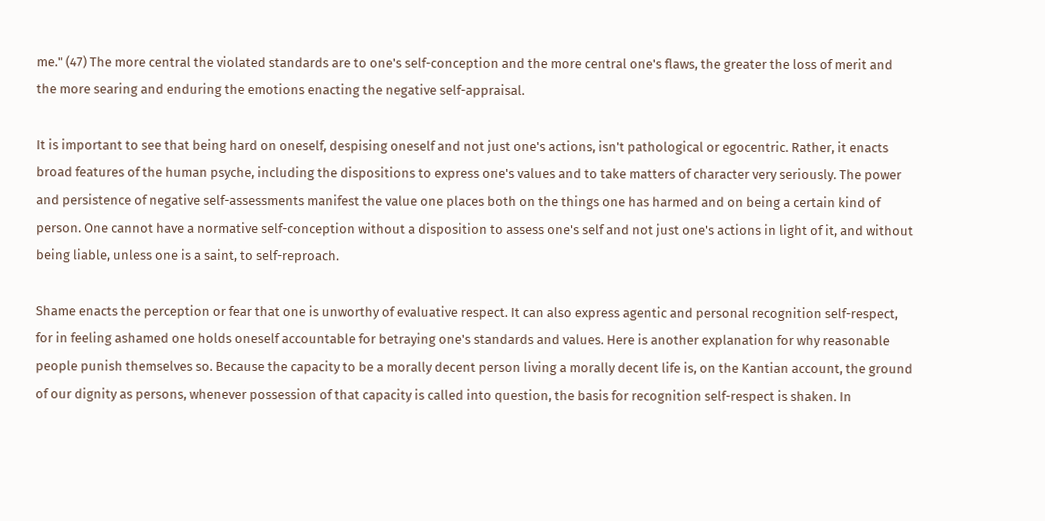me." (47) The more central the violated standards are to one's self-conception and the more central one's flaws, the greater the loss of merit and the more searing and enduring the emotions enacting the negative self-appraisal.

It is important to see that being hard on oneself, despising oneself and not just one's actions, isn't pathological or egocentric. Rather, it enacts broad features of the human psyche, including the dispositions to express one's values and to take matters of character very seriously. The power and persistence of negative self-assessments manifest the value one places both on the things one has harmed and on being a certain kind of person. One cannot have a normative self-conception without a disposition to assess one's self and not just one's actions in light of it, and without being liable, unless one is a saint, to self-reproach.

Shame enacts the perception or fear that one is unworthy of evaluative respect. It can also express agentic and personal recognition self-respect, for in feeling ashamed one holds oneself accountable for betraying one's standards and values. Here is another explanation for why reasonable people punish themselves so. Because the capacity to be a morally decent person living a morally decent life is, on the Kantian account, the ground of our dignity as persons, whenever possession of that capacity is called into question, the basis for recognition self-respect is shaken. In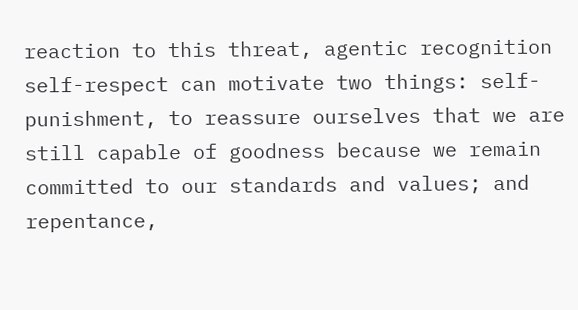reaction to this threat, agentic recognition self-respect can motivate two things: self-punishment, to reassure ourselves that we are still capable of goodness because we remain committed to our standards and values; and repentance,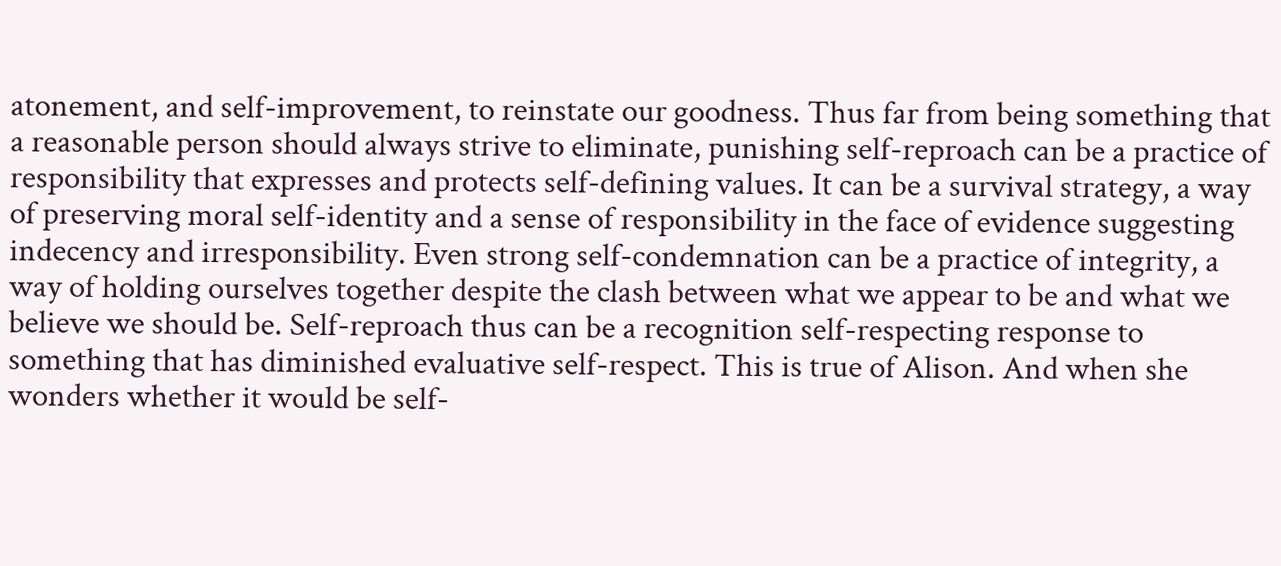atonement, and self-improvement, to reinstate our goodness. Thus far from being something that a reasonable person should always strive to eliminate, punishing self-reproach can be a practice of responsibility that expresses and protects self-defining values. It can be a survival strategy, a way of preserving moral self-identity and a sense of responsibility in the face of evidence suggesting indecency and irresponsibility. Even strong self-condemnation can be a practice of integrity, a way of holding ourselves together despite the clash between what we appear to be and what we believe we should be. Self-reproach thus can be a recognition self-respecting response to something that has diminished evaluative self-respect. This is true of Alison. And when she wonders whether it would be self-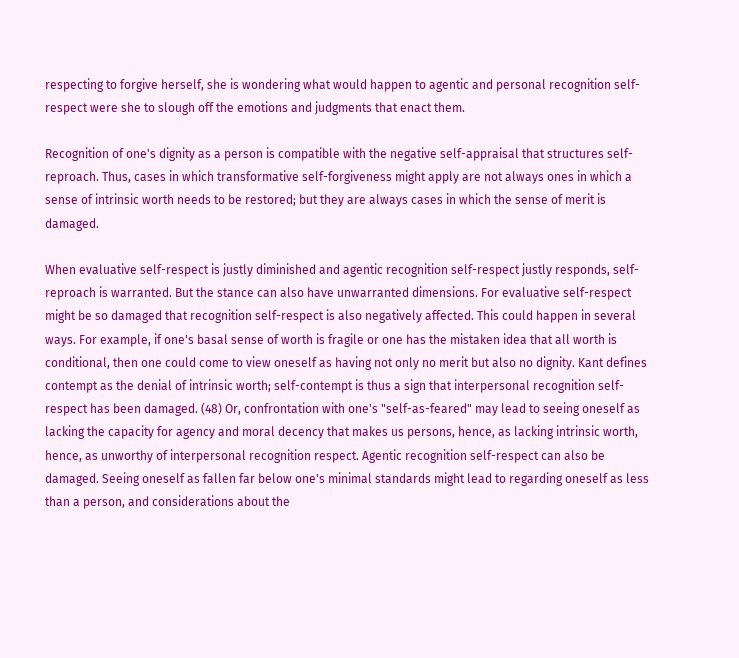respecting to forgive herself, she is wondering what would happen to agentic and personal recognition self-respect were she to slough off the emotions and judgments that enact them.

Recognition of one's dignity as a person is compatible with the negative self-appraisal that structures self-reproach. Thus, cases in which transformative self-forgiveness might apply are not always ones in which a sense of intrinsic worth needs to be restored; but they are always cases in which the sense of merit is damaged.

When evaluative self-respect is justly diminished and agentic recognition self-respect justly responds, self-reproach is warranted. But the stance can also have unwarranted dimensions. For evaluative self-respect might be so damaged that recognition self-respect is also negatively affected. This could happen in several ways. For example, if one's basal sense of worth is fragile or one has the mistaken idea that all worth is conditional, then one could come to view oneself as having not only no merit but also no dignity. Kant defines contempt as the denial of intrinsic worth; self-contempt is thus a sign that interpersonal recognition self-respect has been damaged. (48) Or, confrontation with one's "self-as-feared" may lead to seeing oneself as lacking the capacity for agency and moral decency that makes us persons, hence, as lacking intrinsic worth, hence, as unworthy of interpersonal recognition respect. Agentic recognition self-respect can also be damaged. Seeing oneself as fallen far below one's minimal standards might lead to regarding oneself as less than a person, and considerations about the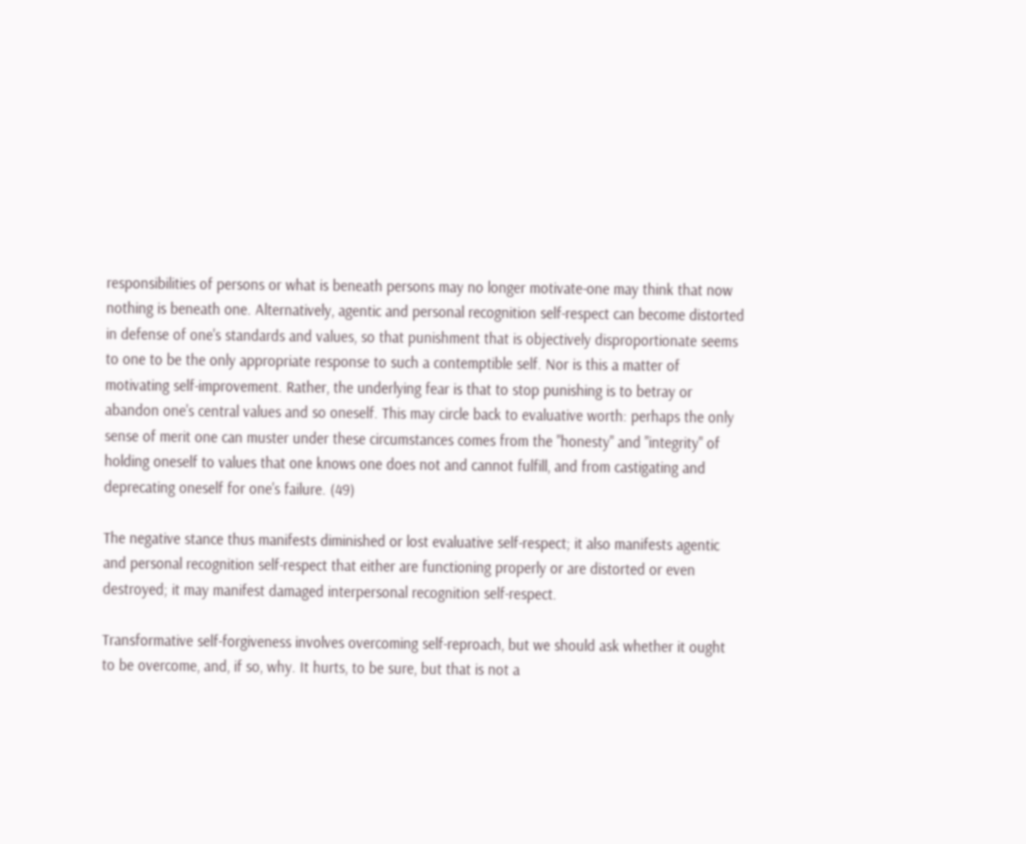responsibilities of persons or what is beneath persons may no longer motivate-one may think that now nothing is beneath one. Alternatively, agentic and personal recognition self-respect can become distorted in defense of one's standards and values, so that punishment that is objectively disproportionate seems to one to be the only appropriate response to such a contemptible self. Nor is this a matter of motivating self-improvement. Rather, the underlying fear is that to stop punishing is to betray or abandon one's central values and so oneself. This may circle back to evaluative worth: perhaps the only sense of merit one can muster under these circumstances comes from the "honesty" and "integrity" of holding oneself to values that one knows one does not and cannot fulfill, and from castigating and deprecating oneself for one's failure. (49)

The negative stance thus manifests diminished or lost evaluative self-respect; it also manifests agentic and personal recognition self-respect that either are functioning properly or are distorted or even destroyed; it may manifest damaged interpersonal recognition self-respect.

Transformative self-forgiveness involves overcoming self-reproach, but we should ask whether it ought to be overcome, and, if so, why. It hurts, to be sure, but that is not a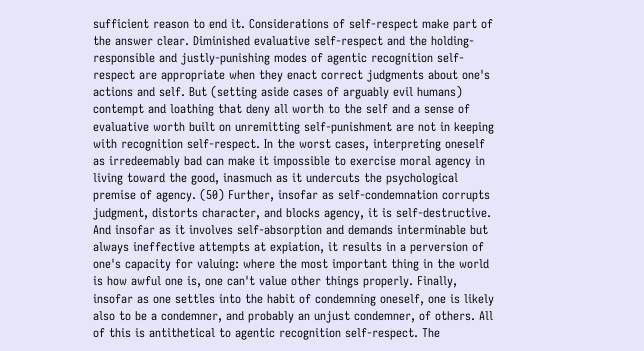sufficient reason to end it. Considerations of self-respect make part of the answer clear. Diminished evaluative self-respect and the holding-responsible and justly-punishing modes of agentic recognition self-respect are appropriate when they enact correct judgments about one's actions and self. But (setting aside cases of arguably evil humans) contempt and loathing that deny all worth to the self and a sense of evaluative worth built on unremitting self-punishment are not in keeping with recognition self-respect. In the worst cases, interpreting oneself as irredeemably bad can make it impossible to exercise moral agency in living toward the good, inasmuch as it undercuts the psychological premise of agency. (50) Further, insofar as self-condemnation corrupts judgment, distorts character, and blocks agency, it is self-destructive. And insofar as it involves self-absorption and demands interminable but always ineffective attempts at expiation, it results in a perversion of one's capacity for valuing: where the most important thing in the world is how awful one is, one can't value other things properly. Finally, insofar as one settles into the habit of condemning oneself, one is likely also to be a condemner, and probably an unjust condemner, of others. All of this is antithetical to agentic recognition self-respect. The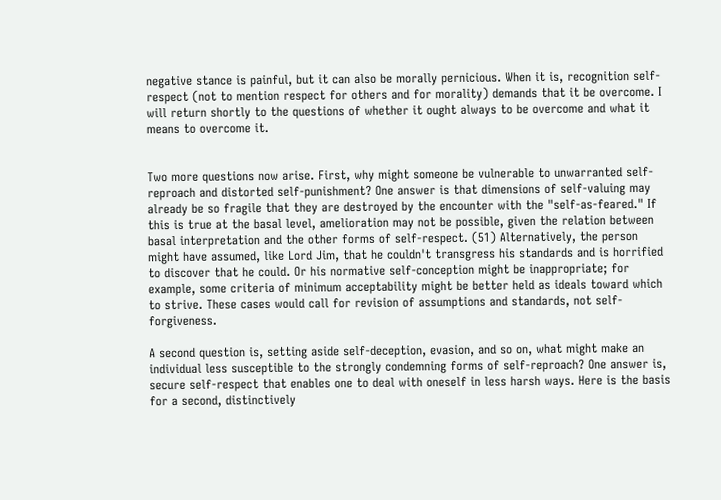negative stance is painful, but it can also be morally pernicious. When it is, recognition self-respect (not to mention respect for others and for morality) demands that it be overcome. I will return shortly to the questions of whether it ought always to be overcome and what it means to overcome it.


Two more questions now arise. First, why might someone be vulnerable to unwarranted self-reproach and distorted self-punishment? One answer is that dimensions of self-valuing may already be so fragile that they are destroyed by the encounter with the "self-as-feared." If this is true at the basal level, amelioration may not be possible, given the relation between basal interpretation and the other forms of self-respect. (51) Alternatively, the person might have assumed, like Lord Jim, that he couldn't transgress his standards and is horrified to discover that he could. Or his normative self-conception might be inappropriate; for example, some criteria of minimum acceptability might be better held as ideals toward which to strive. These cases would call for revision of assumptions and standards, not self-forgiveness.

A second question is, setting aside self-deception, evasion, and so on, what might make an individual less susceptible to the strongly condemning forms of self-reproach? One answer is, secure self-respect that enables one to deal with oneself in less harsh ways. Here is the basis for a second, distinctively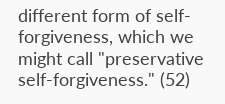different form of self-forgiveness, which we might call "preservative self-forgiveness." (52)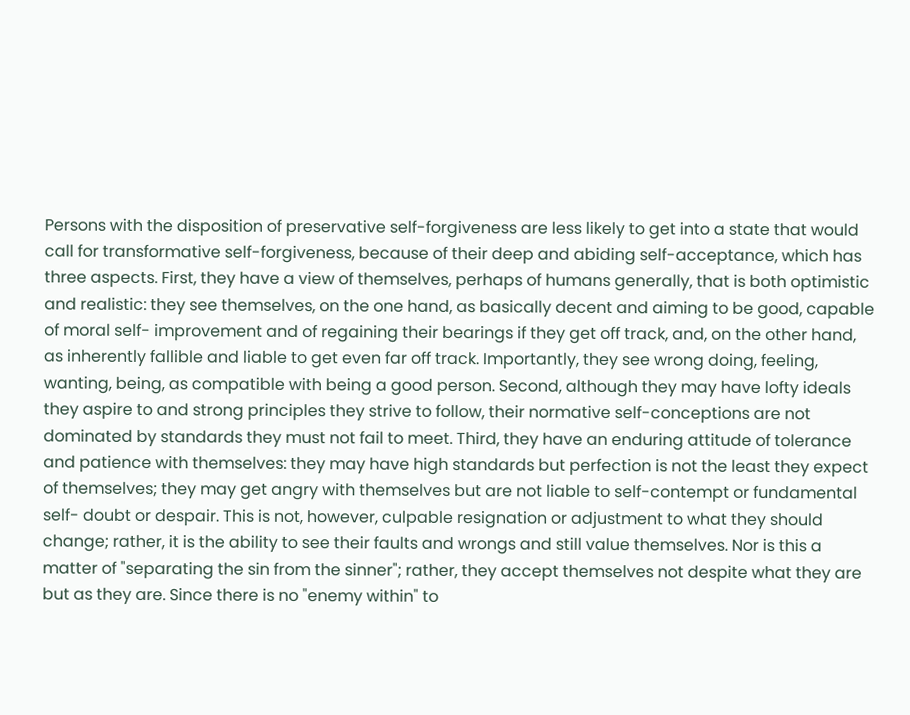Persons with the disposition of preservative self-forgiveness are less likely to get into a state that would call for transformative self-forgiveness, because of their deep and abiding self-acceptance, which has three aspects. First, they have a view of themselves, perhaps of humans generally, that is both optimistic and realistic: they see themselves, on the one hand, as basically decent and aiming to be good, capable of moral self- improvement and of regaining their bearings if they get off track, and, on the other hand, as inherently fallible and liable to get even far off track. Importantly, they see wrong doing, feeling, wanting, being, as compatible with being a good person. Second, although they may have lofty ideals they aspire to and strong principles they strive to follow, their normative self-conceptions are not dominated by standards they must not fail to meet. Third, they have an enduring attitude of tolerance and patience with themselves: they may have high standards but perfection is not the least they expect of themselves; they may get angry with themselves but are not liable to self-contempt or fundamental self- doubt or despair. This is not, however, culpable resignation or adjustment to what they should change; rather, it is the ability to see their faults and wrongs and still value themselves. Nor is this a matter of "separating the sin from the sinner"; rather, they accept themselves not despite what they are but as they are. Since there is no "enemy within" to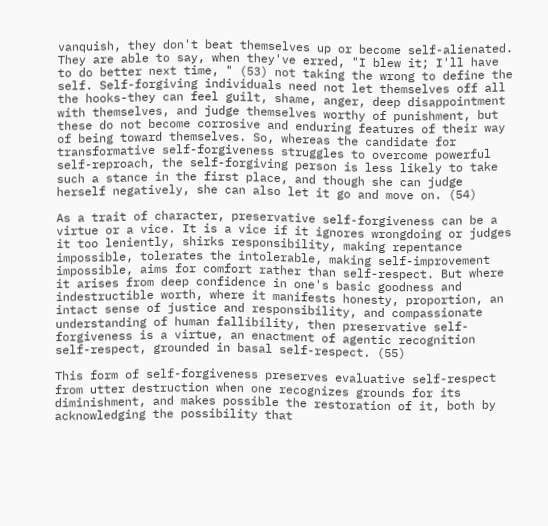vanquish, they don't beat themselves up or become self-alienated. They are able to say, when they've erred, "I blew it; I'll have to do better next time, " (53) not taking the wrong to define the self. Self-forgiving individuals need not let themselves off all the hooks-they can feel guilt, shame, anger, deep disappointment with themselves, and judge themselves worthy of punishment, but these do not become corrosive and enduring features of their way of being toward themselves. So, whereas the candidate for transformative self-forgiveness struggles to overcome powerful self-reproach, the self-forgiving person is less likely to take such a stance in the first place, and though she can judge herself negatively, she can also let it go and move on. (54)

As a trait of character, preservative self-forgiveness can be a virtue or a vice. It is a vice if it ignores wrongdoing or judges it too leniently, shirks responsibility, making repentance impossible, tolerates the intolerable, making self-improvement impossible, aims for comfort rather than self-respect. But where it arises from deep confidence in one's basic goodness and indestructible worth, where it manifests honesty, proportion, an intact sense of justice and responsibility, and compassionate understanding of human fallibility, then preservative self-forgiveness is a virtue, an enactment of agentic recognition self-respect, grounded in basal self-respect. (55)

This form of self-forgiveness preserves evaluative self-respect from utter destruction when one recognizes grounds for its diminishment, and makes possible the restoration of it, both by acknowledging the possibility that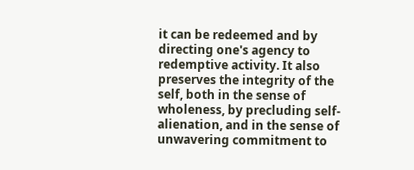it can be redeemed and by directing one's agency to redemptive activity. It also preserves the integrity of the self, both in the sense of wholeness, by precluding self-alienation, and in the sense of unwavering commitment to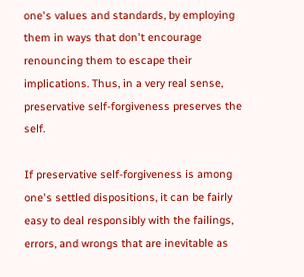one's values and standards, by employing them in ways that don't encourage renouncing them to escape their implications. Thus, in a very real sense, preservative self-forgiveness preserves the self.

If preservative self-forgiveness is among one's settled dispositions, it can be fairly easy to deal responsibly with the failings, errors, and wrongs that are inevitable as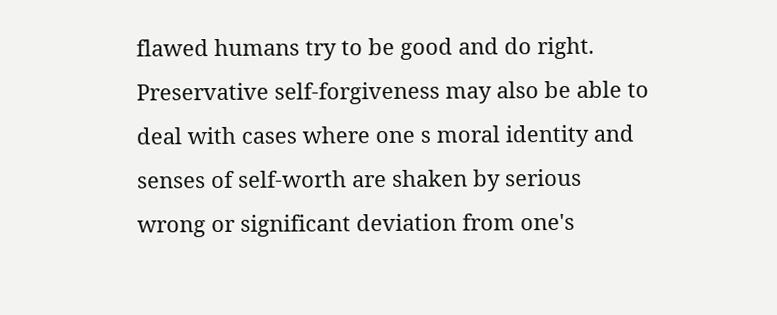flawed humans try to be good and do right. Preservative self-forgiveness may also be able to deal with cases where one s moral identity and senses of self-worth are shaken by serious wrong or significant deviation from one's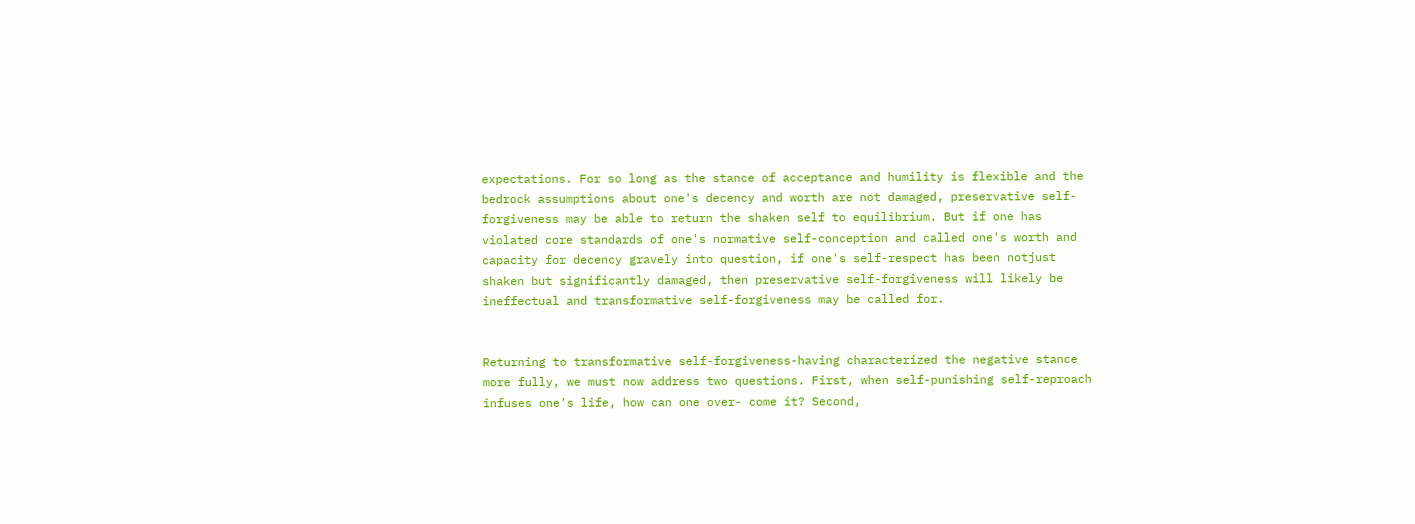expectations. For so long as the stance of acceptance and humility is flexible and the bedrock assumptions about one's decency and worth are not damaged, preservative self-forgiveness may be able to return the shaken self to equilibrium. But if one has violated core standards of one's normative self-conception and called one's worth and capacity for decency gravely into question, if one's self-respect has been notjust shaken but significantly damaged, then preservative self-forgiveness will likely be ineffectual and transformative self-forgiveness may be called for.


Returning to transformative self-forgiveness-having characterized the negative stance more fully, we must now address two questions. First, when self-punishing self-reproach infuses one's life, how can one over- come it? Second,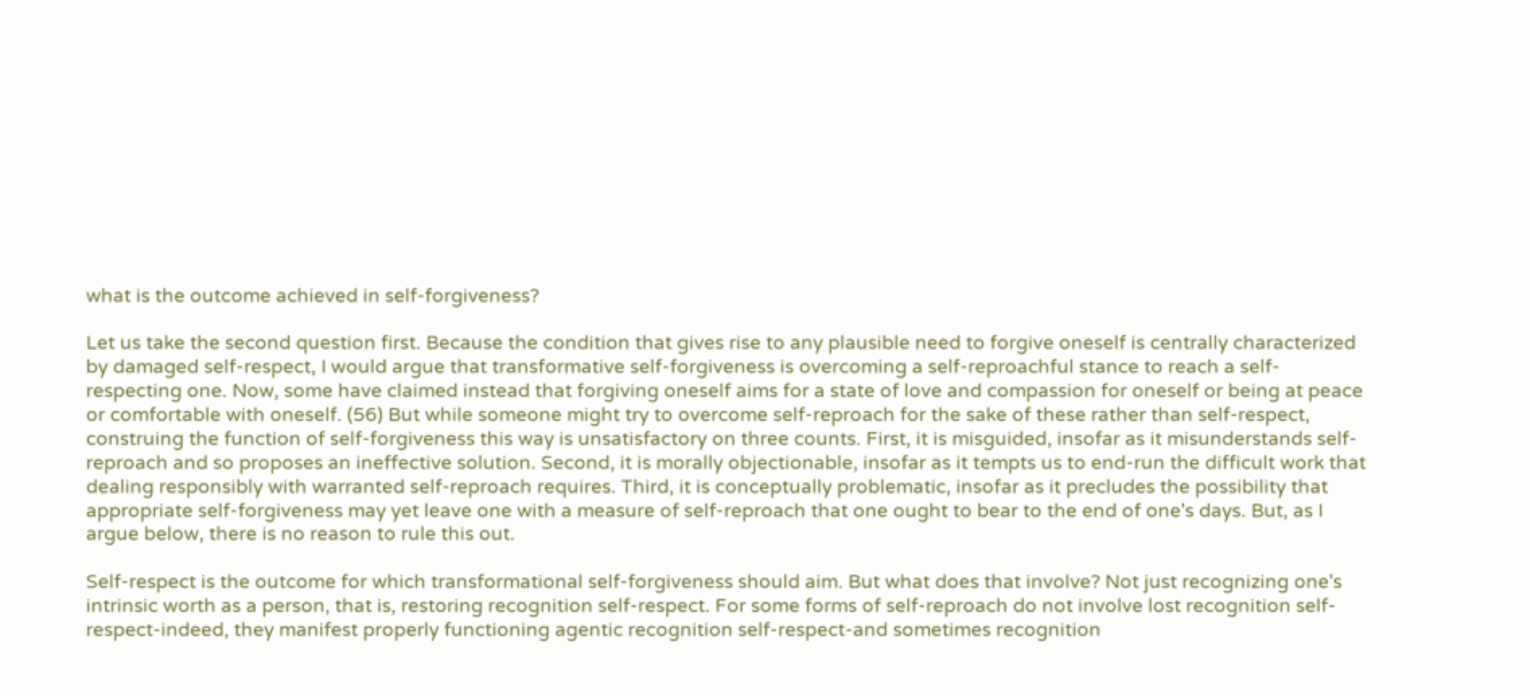what is the outcome achieved in self-forgiveness?

Let us take the second question first. Because the condition that gives rise to any plausible need to forgive oneself is centrally characterized by damaged self-respect, I would argue that transformative self-forgiveness is overcoming a self-reproachful stance to reach a self-respecting one. Now, some have claimed instead that forgiving oneself aims for a state of love and compassion for oneself or being at peace or comfortable with oneself. (56) But while someone might try to overcome self-reproach for the sake of these rather than self-respect, construing the function of self-forgiveness this way is unsatisfactory on three counts. First, it is misguided, insofar as it misunderstands self-reproach and so proposes an ineffective solution. Second, it is morally objectionable, insofar as it tempts us to end-run the difficult work that dealing responsibly with warranted self-reproach requires. Third, it is conceptually problematic, insofar as it precludes the possibility that appropriate self-forgiveness may yet leave one with a measure of self-reproach that one ought to bear to the end of one's days. But, as I argue below, there is no reason to rule this out.

Self-respect is the outcome for which transformational self-forgiveness should aim. But what does that involve? Not just recognizing one's intrinsic worth as a person, that is, restoring recognition self-respect. For some forms of self-reproach do not involve lost recognition self-respect-indeed, they manifest properly functioning agentic recognition self-respect-and sometimes recognition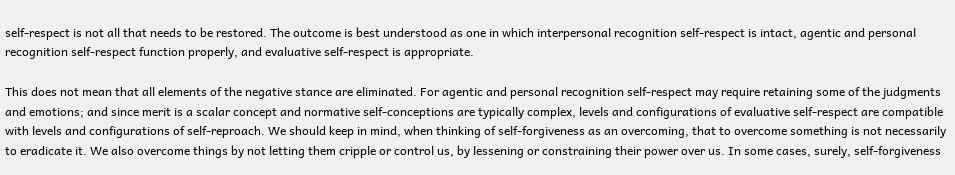self-respect is not all that needs to be restored. The outcome is best understood as one in which interpersonal recognition self-respect is intact, agentic and personal recognition self-respect function properly, and evaluative self-respect is appropriate.

This does not mean that all elements of the negative stance are eliminated. For agentic and personal recognition self-respect may require retaining some of the judgments and emotions; and since merit is a scalar concept and normative self-conceptions are typically complex, levels and configurations of evaluative self-respect are compatible with levels and configurations of self-reproach. We should keep in mind, when thinking of self-forgiveness as an overcoming, that to overcome something is not necessarily to eradicate it. We also overcome things by not letting them cripple or control us, by lessening or constraining their power over us. In some cases, surely, self-forgiveness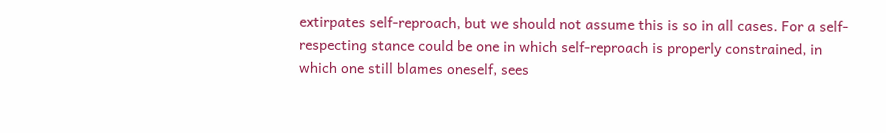extirpates self-reproach, but we should not assume this is so in all cases. For a self-respecting stance could be one in which self-reproach is properly constrained, in which one still blames oneself, sees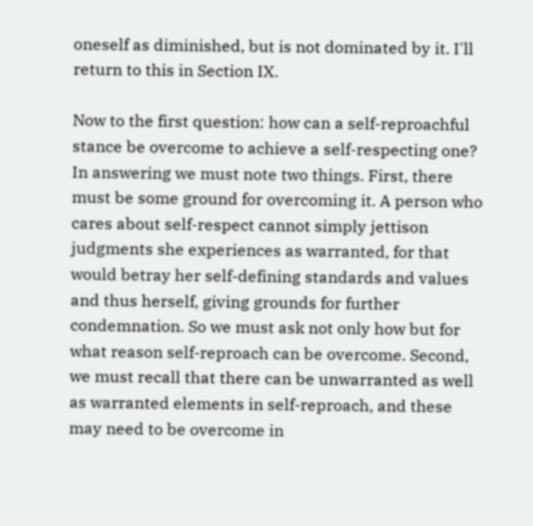oneself as diminished, but is not dominated by it. I'll return to this in Section IX.

Now to the first question: how can a self-reproachful stance be overcome to achieve a self-respecting one? In answering we must note two things. First, there must be some ground for overcoming it. A person who cares about self-respect cannot simply jettison judgments she experiences as warranted, for that would betray her self-defining standards and values and thus herself, giving grounds for further condemnation. So we must ask not only how but for what reason self-reproach can be overcome. Second, we must recall that there can be unwarranted as well as warranted elements in self-reproach, and these may need to be overcome in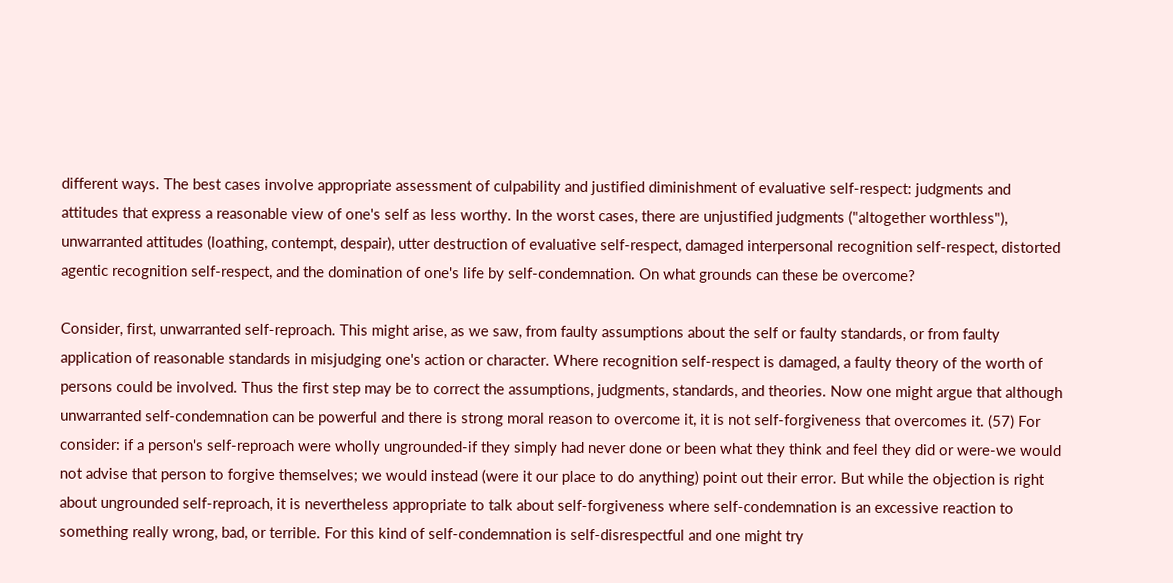different ways. The best cases involve appropriate assessment of culpability and justified diminishment of evaluative self-respect: judgments and attitudes that express a reasonable view of one's self as less worthy. In the worst cases, there are unjustified judgments ("altogether worthless"), unwarranted attitudes (loathing, contempt, despair), utter destruction of evaluative self-respect, damaged interpersonal recognition self-respect, distorted agentic recognition self-respect, and the domination of one's life by self-condemnation. On what grounds can these be overcome?

Consider, first, unwarranted self-reproach. This might arise, as we saw, from faulty assumptions about the self or faulty standards, or from faulty application of reasonable standards in misjudging one's action or character. Where recognition self-respect is damaged, a faulty theory of the worth of persons could be involved. Thus the first step may be to correct the assumptions, judgments, standards, and theories. Now one might argue that although unwarranted self-condemnation can be powerful and there is strong moral reason to overcome it, it is not self-forgiveness that overcomes it. (57) For consider: if a person's self-reproach were wholly ungrounded-if they simply had never done or been what they think and feel they did or were-we would not advise that person to forgive themselves; we would instead (were it our place to do anything) point out their error. But while the objection is right about ungrounded self-reproach, it is nevertheless appropriate to talk about self-forgiveness where self-condemnation is an excessive reaction to something really wrong, bad, or terrible. For this kind of self-condemnation is self-disrespectful and one might try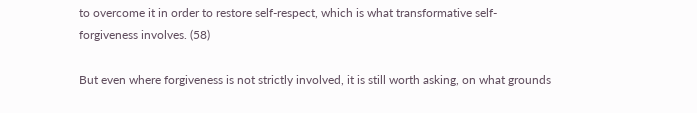to overcome it in order to restore self-respect, which is what transformative self-forgiveness involves. (58)

But even where forgiveness is not strictly involved, it is still worth asking, on what grounds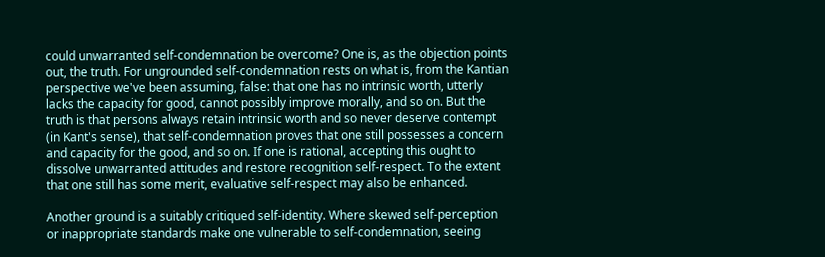could unwarranted self-condemnation be overcome? One is, as the objection points out, the truth. For ungrounded self-condemnation rests on what is, from the Kantian perspective we've been assuming, false: that one has no intrinsic worth, utterly lacks the capacity for good, cannot possibly improve morally, and so on. But the truth is that persons always retain intrinsic worth and so never deserve contempt (in Kant's sense), that self-condemnation proves that one still possesses a concern and capacity for the good, and so on. If one is rational, accepting this ought to dissolve unwarranted attitudes and restore recognition self-respect. To the extent that one still has some merit, evaluative self-respect may also be enhanced.

Another ground is a suitably critiqued self-identity. Where skewed self-perception or inappropriate standards make one vulnerable to self-condemnation, seeing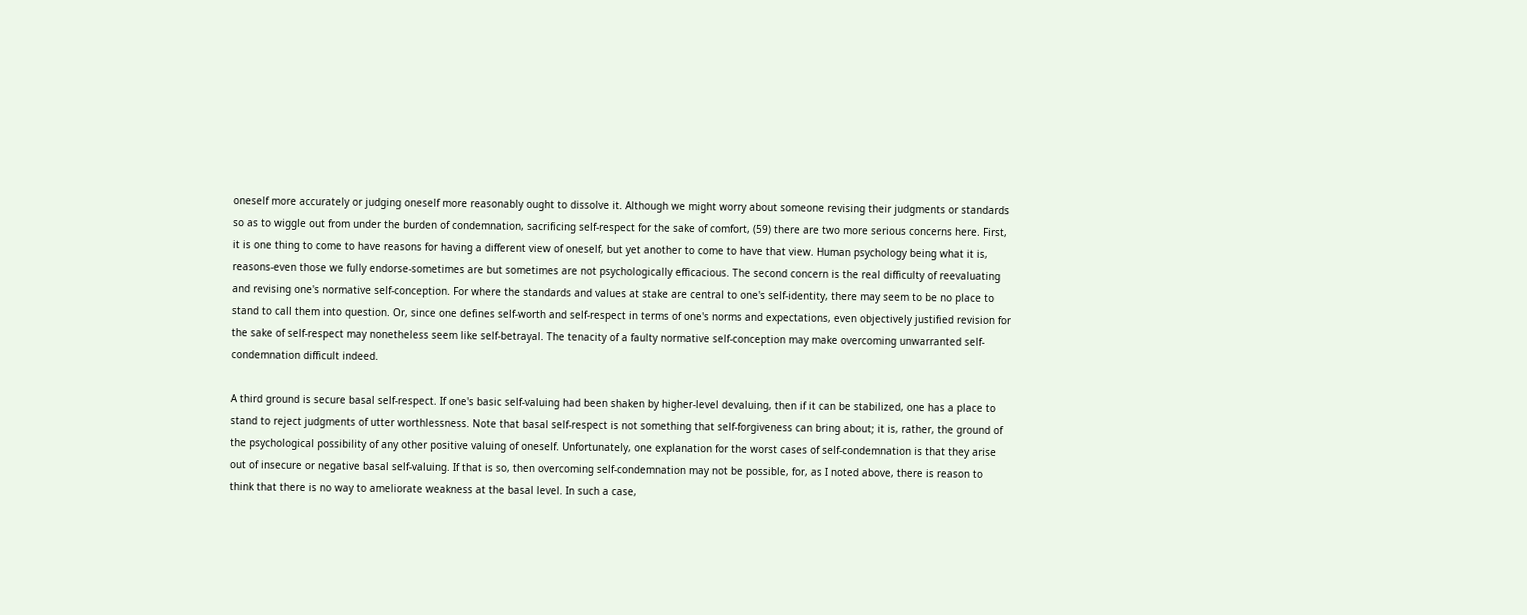oneself more accurately or judging oneself more reasonably ought to dissolve it. Although we might worry about someone revising their judgments or standards so as to wiggle out from under the burden of condemnation, sacrificing self-respect for the sake of comfort, (59) there are two more serious concerns here. First, it is one thing to come to have reasons for having a different view of oneself, but yet another to come to have that view. Human psychology being what it is, reasons-even those we fully endorse-sometimes are but sometimes are not psychologically efficacious. The second concern is the real difficulty of reevaluating and revising one's normative self-conception. For where the standards and values at stake are central to one's self-identity, there may seem to be no place to stand to call them into question. Or, since one defines self-worth and self-respect in terms of one's norms and expectations, even objectively justified revision for the sake of self-respect may nonetheless seem like self-betrayal. The tenacity of a faulty normative self-conception may make overcoming unwarranted self-condemnation difficult indeed.

A third ground is secure basal self-respect. If one's basic self-valuing had been shaken by higher-level devaluing, then if it can be stabilized, one has a place to stand to reject judgments of utter worthlessness. Note that basal self-respect is not something that self-forgiveness can bring about; it is, rather, the ground of the psychological possibility of any other positive valuing of oneself. Unfortunately, one explanation for the worst cases of self-condemnation is that they arise out of insecure or negative basal self-valuing. If that is so, then overcoming self-condemnation may not be possible, for, as I noted above, there is reason to think that there is no way to ameliorate weakness at the basal level. In such a case,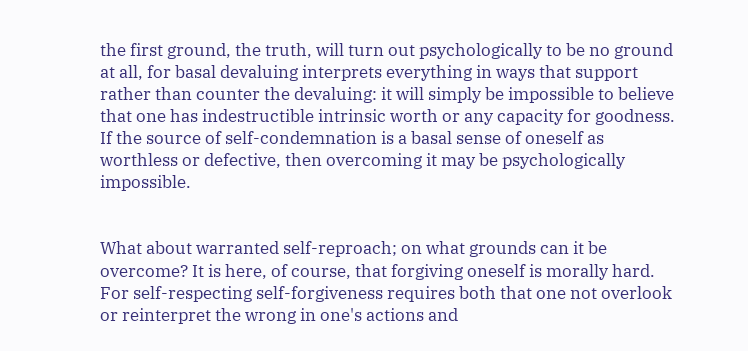the first ground, the truth, will turn out psychologically to be no ground at all, for basal devaluing interprets everything in ways that support rather than counter the devaluing: it will simply be impossible to believe that one has indestructible intrinsic worth or any capacity for goodness. If the source of self-condemnation is a basal sense of oneself as worthless or defective, then overcoming it may be psychologically impossible.


What about warranted self-reproach; on what grounds can it be overcome? It is here, of course, that forgiving oneself is morally hard. For self-respecting self-forgiveness requires both that one not overlook or reinterpret the wrong in one's actions and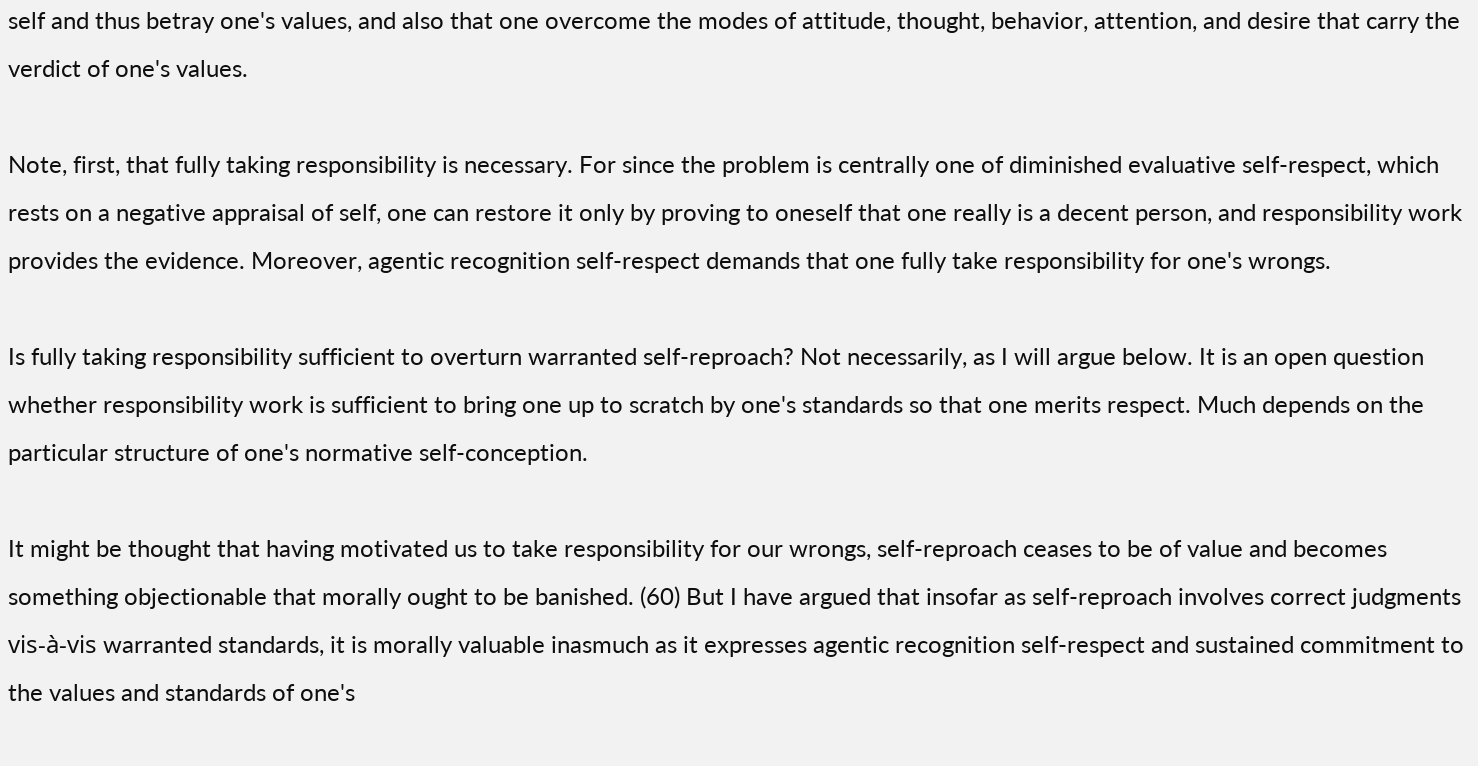self and thus betray one's values, and also that one overcome the modes of attitude, thought, behavior, attention, and desire that carry the verdict of one's values.

Note, first, that fully taking responsibility is necessary. For since the problem is centrally one of diminished evaluative self-respect, which rests on a negative appraisal of self, one can restore it only by proving to oneself that one really is a decent person, and responsibility work provides the evidence. Moreover, agentic recognition self-respect demands that one fully take responsibility for one's wrongs.

Is fully taking responsibility sufficient to overturn warranted self-reproach? Not necessarily, as I will argue below. It is an open question whether responsibility work is sufficient to bring one up to scratch by one's standards so that one merits respect. Much depends on the particular structure of one's normative self-conception.

It might be thought that having motivated us to take responsibility for our wrongs, self-reproach ceases to be of value and becomes something objectionable that morally ought to be banished. (60) But I have argued that insofar as self-reproach involves correct judgments vis-à-vis warranted standards, it is morally valuable inasmuch as it expresses agentic recognition self-respect and sustained commitment to the values and standards of one's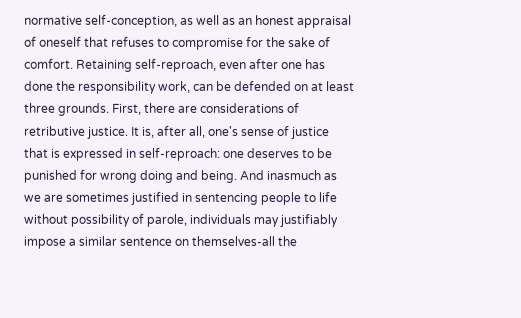normative self-conception, as well as an honest appraisal of oneself that refuses to compromise for the sake of comfort. Retaining self-reproach, even after one has done the responsibility work, can be defended on at least three grounds. First, there are considerations of retributive justice. It is, after all, one's sense of justice that is expressed in self-reproach: one deserves to be punished for wrong doing and being. And inasmuch as we are sometimes justified in sentencing people to life without possibility of parole, individuals may justifiably impose a similar sentence on themselves-all the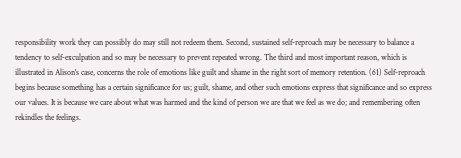responsibility work they can possibly do may still not redeem them. Second, sustained self-reproach may be necessary to balance a tendency to self-exculpation and so may be necessary to prevent repeated wrong. The third and most important reason, which is illustrated in Alison's case, concerns the role of emotions like guilt and shame in the right sort of memory retention. (61) Self-reproach begins because something has a certain significance for us; guilt, shame, and other such emotions express that significance and so express our values. It is because we care about what was harmed and the kind of person we are that we feel as we do; and remembering often rekindles the feelings.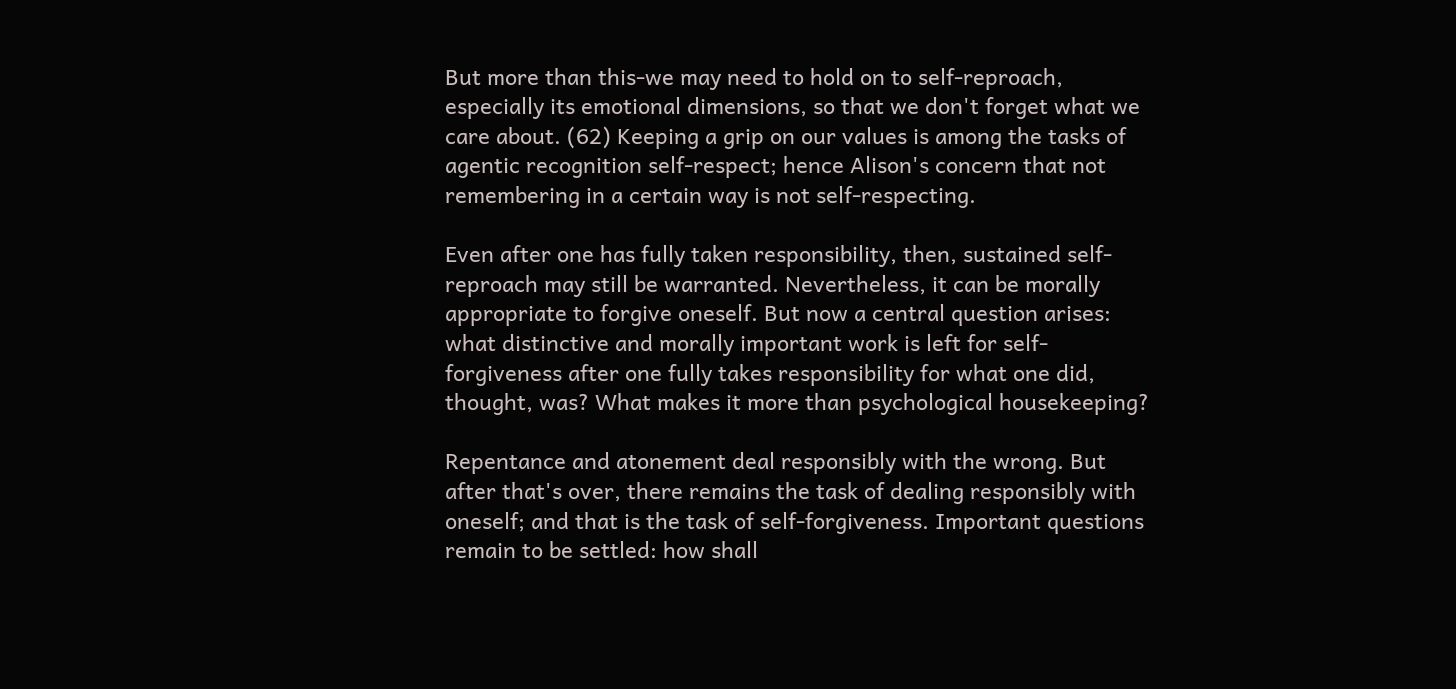But more than this-we may need to hold on to self-reproach, especially its emotional dimensions, so that we don't forget what we care about. (62) Keeping a grip on our values is among the tasks of agentic recognition self-respect; hence Alison's concern that not remembering in a certain way is not self-respecting.

Even after one has fully taken responsibility, then, sustained self-reproach may still be warranted. Nevertheless, it can be morally appropriate to forgive oneself. But now a central question arises: what distinctive and morally important work is left for self-forgiveness after one fully takes responsibility for what one did, thought, was? What makes it more than psychological housekeeping?

Repentance and atonement deal responsibly with the wrong. But after that's over, there remains the task of dealing responsibly with oneself; and that is the task of self-forgiveness. Important questions remain to be settled: how shall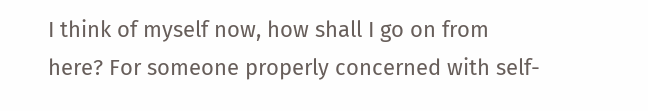I think of myself now, how shall I go on from here? For someone properly concerned with self-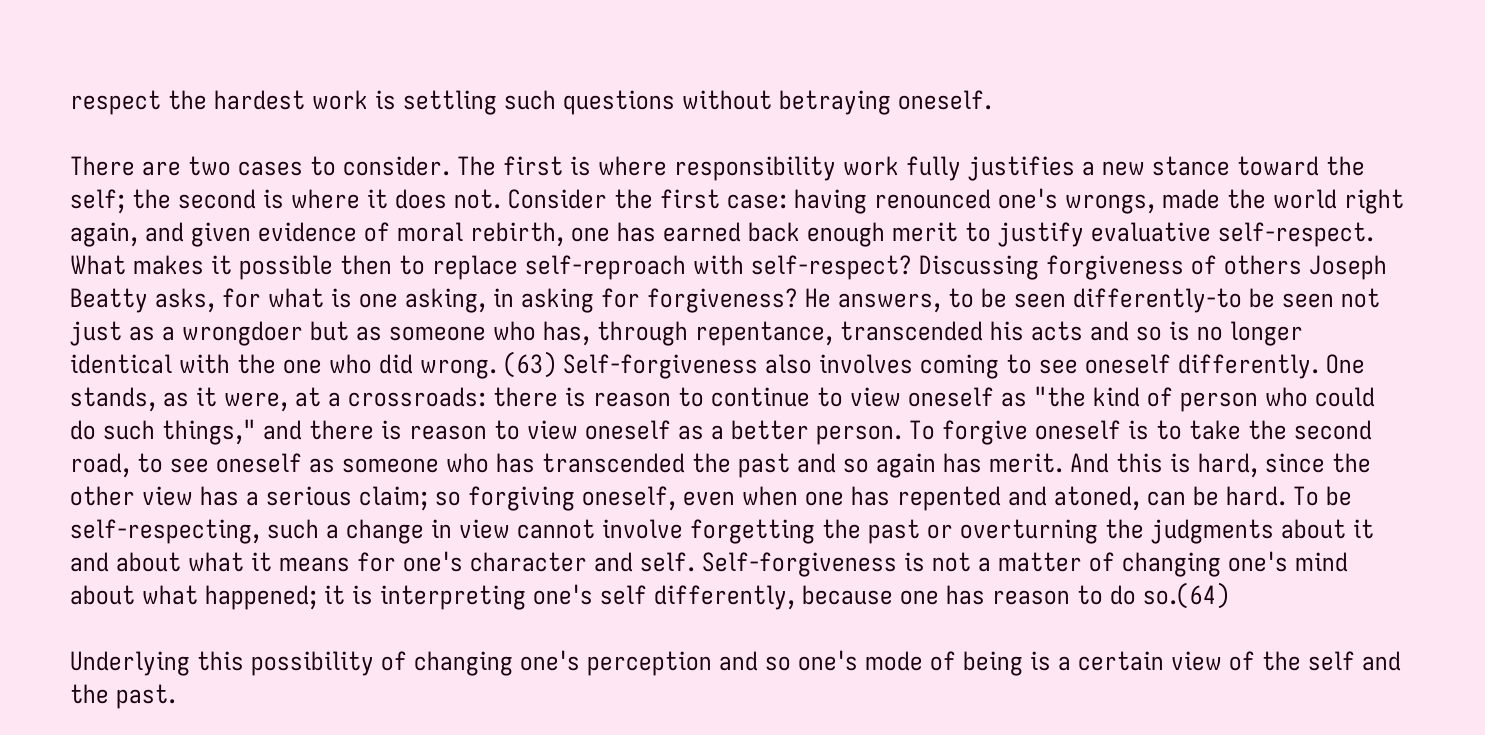respect the hardest work is settling such questions without betraying oneself.

There are two cases to consider. The first is where responsibility work fully justifies a new stance toward the self; the second is where it does not. Consider the first case: having renounced one's wrongs, made the world right again, and given evidence of moral rebirth, one has earned back enough merit to justify evaluative self-respect. What makes it possible then to replace self-reproach with self-respect? Discussing forgiveness of others Joseph Beatty asks, for what is one asking, in asking for forgiveness? He answers, to be seen differently-to be seen not just as a wrongdoer but as someone who has, through repentance, transcended his acts and so is no longer identical with the one who did wrong. (63) Self-forgiveness also involves coming to see oneself differently. One stands, as it were, at a crossroads: there is reason to continue to view oneself as "the kind of person who could do such things," and there is reason to view oneself as a better person. To forgive oneself is to take the second road, to see oneself as someone who has transcended the past and so again has merit. And this is hard, since the other view has a serious claim; so forgiving oneself, even when one has repented and atoned, can be hard. To be self-respecting, such a change in view cannot involve forgetting the past or overturning the judgments about it and about what it means for one's character and self. Self-forgiveness is not a matter of changing one's mind about what happened; it is interpreting one's self differently, because one has reason to do so.(64)

Underlying this possibility of changing one's perception and so one's mode of being is a certain view of the self and the past.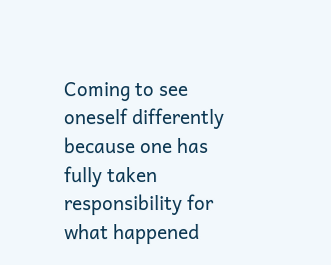Coming to see oneself differently because one has fully taken responsibility for what happened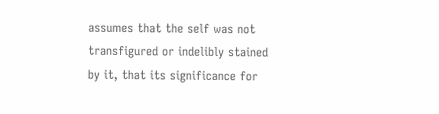assumes that the self was not transfigured or indelibly stained by it, that its significance for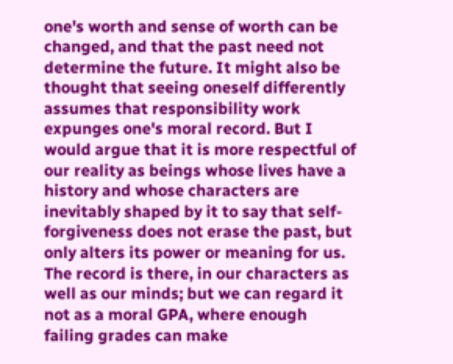one's worth and sense of worth can be changed, and that the past need not determine the future. It might also be thought that seeing oneself differently assumes that responsibility work expunges one's moral record. But I would argue that it is more respectful of our reality as beings whose lives have a history and whose characters are inevitably shaped by it to say that self-forgiveness does not erase the past, but only alters its power or meaning for us. The record is there, in our characters as well as our minds; but we can regard it not as a moral GPA, where enough failing grades can make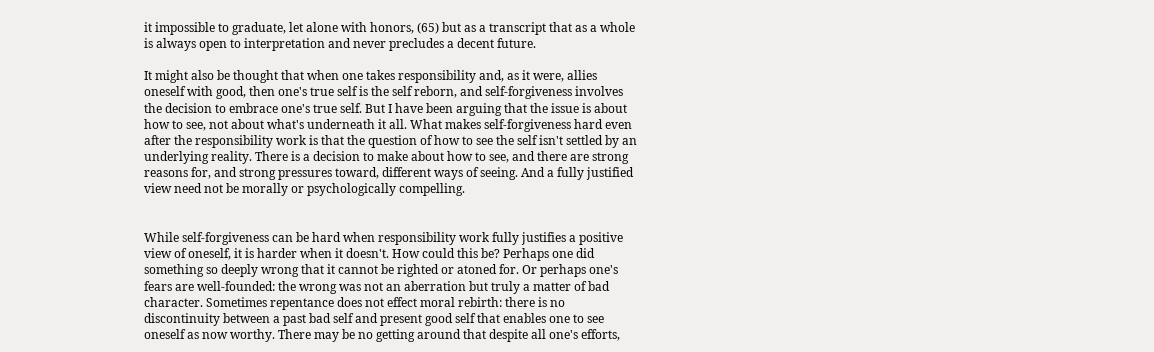it impossible to graduate, let alone with honors, (65) but as a transcript that as a whole is always open to interpretation and never precludes a decent future.

It might also be thought that when one takes responsibility and, as it were, allies oneself with good, then one's true self is the self reborn, and self-forgiveness involves the decision to embrace one's true self. But I have been arguing that the issue is about how to see, not about what's underneath it all. What makes self-forgiveness hard even after the responsibility work is that the question of how to see the self isn't settled by an underlying reality. There is a decision to make about how to see, and there are strong reasons for, and strong pressures toward, different ways of seeing. And a fully justified view need not be morally or psychologically compelling.


While self-forgiveness can be hard when responsibility work fully justifies a positive view of oneself, it is harder when it doesn't. How could this be? Perhaps one did something so deeply wrong that it cannot be righted or atoned for. Or perhaps one's fears are well-founded: the wrong was not an aberration but truly a matter of bad character. Sometimes repentance does not effect moral rebirth: there is no discontinuity between a past bad self and present good self that enables one to see oneself as now worthy. There may be no getting around that despite all one's efforts,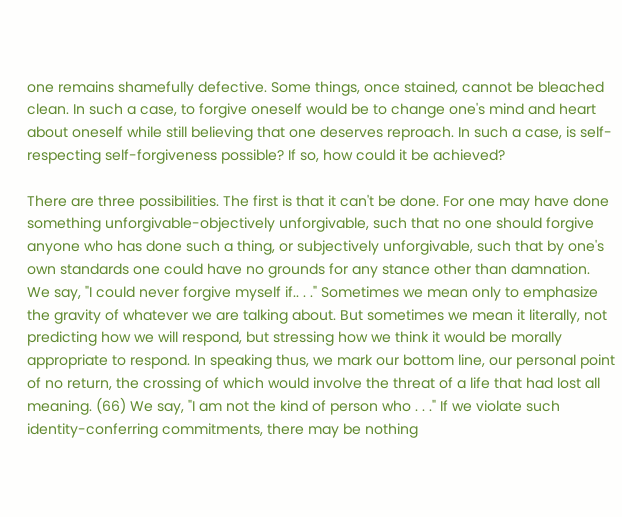one remains shamefully defective. Some things, once stained, cannot be bleached clean. In such a case, to forgive oneself would be to change one's mind and heart about oneself while still believing that one deserves reproach. In such a case, is self-respecting self-forgiveness possible? If so, how could it be achieved?

There are three possibilities. The first is that it can't be done. For one may have done something unforgivable-objectively unforgivable, such that no one should forgive anyone who has done such a thing, or subjectively unforgivable, such that by one's own standards one could have no grounds for any stance other than damnation. We say, "I could never forgive myself if.. . ." Sometimes we mean only to emphasize the gravity of whatever we are talking about. But sometimes we mean it literally, not predicting how we will respond, but stressing how we think it would be morally appropriate to respond. In speaking thus, we mark our bottom line, our personal point of no return, the crossing of which would involve the threat of a life that had lost all meaning. (66) We say, "I am not the kind of person who . . ." If we violate such identity-conferring commitments, there may be nothing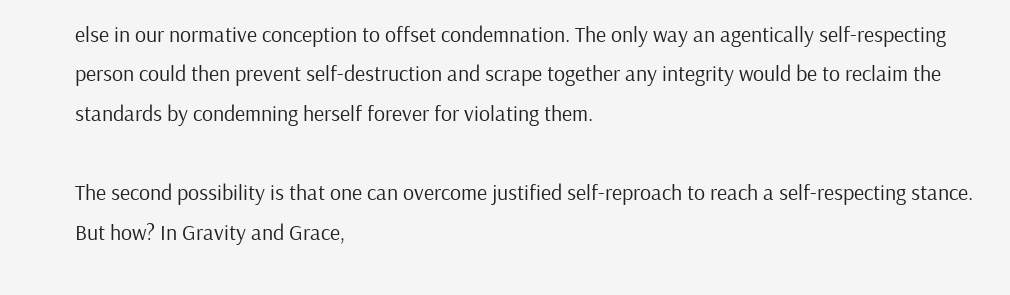else in our normative conception to offset condemnation. The only way an agentically self-respecting person could then prevent self-destruction and scrape together any integrity would be to reclaim the standards by condemning herself forever for violating them.

The second possibility is that one can overcome justified self-reproach to reach a self-respecting stance. But how? In Gravity and Grace,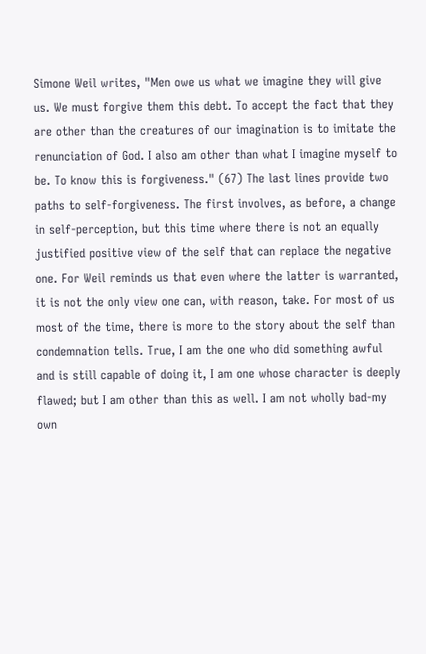Simone Weil writes, "Men owe us what we imagine they will give us. We must forgive them this debt. To accept the fact that they are other than the creatures of our imagination is to imitate the renunciation of God. I also am other than what I imagine myself to be. To know this is forgiveness." (67) The last lines provide two paths to self-forgiveness. The first involves, as before, a change in self-perception, but this time where there is not an equally justified positive view of the self that can replace the negative one. For Weil reminds us that even where the latter is warranted, it is not the only view one can, with reason, take. For most of us most of the time, there is more to the story about the self than condemnation tells. True, I am the one who did something awful and is still capable of doing it, I am one whose character is deeply flawed; but I am other than this as well. I am not wholly bad-my own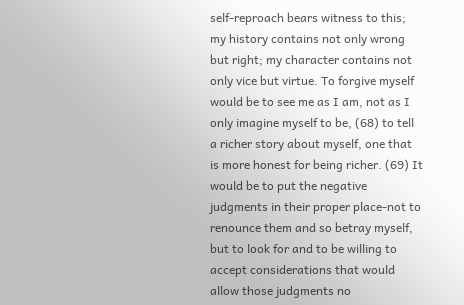self-reproach bears witness to this; my history contains not only wrong but right; my character contains not only vice but virtue. To forgive myself would be to see me as I am, not as I only imagine myself to be, (68) to tell a richer story about myself, one that is more honest for being richer. (69) It would be to put the negative judgments in their proper place-not to renounce them and so betray myself, but to look for and to be willing to accept considerations that would allow those judgments no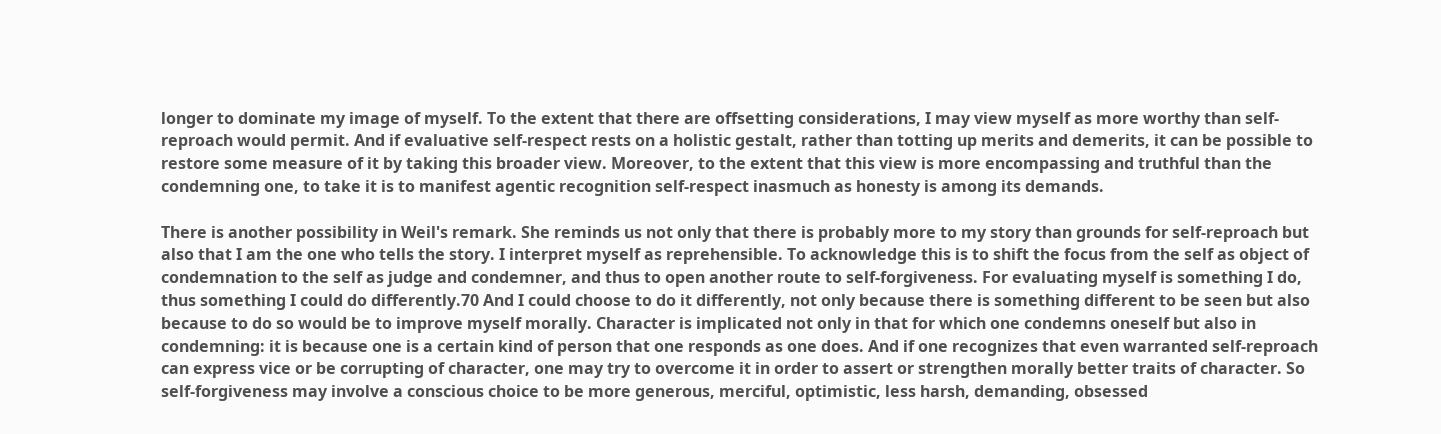longer to dominate my image of myself. To the extent that there are offsetting considerations, I may view myself as more worthy than self-reproach would permit. And if evaluative self-respect rests on a holistic gestalt, rather than totting up merits and demerits, it can be possible to restore some measure of it by taking this broader view. Moreover, to the extent that this view is more encompassing and truthful than the condemning one, to take it is to manifest agentic recognition self-respect inasmuch as honesty is among its demands.

There is another possibility in Weil's remark. She reminds us not only that there is probably more to my story than grounds for self-reproach but also that I am the one who tells the story. I interpret myself as reprehensible. To acknowledge this is to shift the focus from the self as object of condemnation to the self as judge and condemner, and thus to open another route to self-forgiveness. For evaluating myself is something I do, thus something I could do differently.70 And I could choose to do it differently, not only because there is something different to be seen but also because to do so would be to improve myself morally. Character is implicated not only in that for which one condemns oneself but also in condemning: it is because one is a certain kind of person that one responds as one does. And if one recognizes that even warranted self-reproach can express vice or be corrupting of character, one may try to overcome it in order to assert or strengthen morally better traits of character. So self-forgiveness may involve a conscious choice to be more generous, merciful, optimistic, less harsh, demanding, obsessed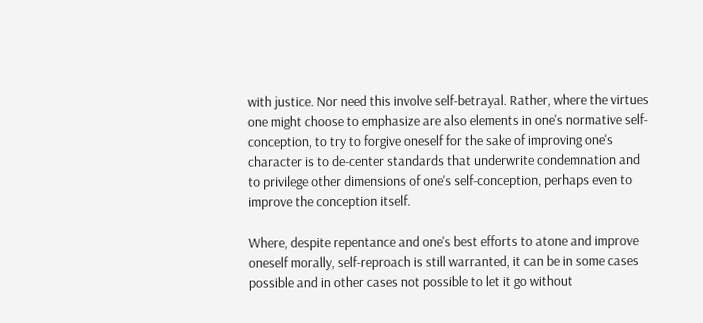with justice. Nor need this involve self-betrayal. Rather, where the virtues one might choose to emphasize are also elements in one's normative self-conception, to try to forgive oneself for the sake of improving one's character is to de-center standards that underwrite condemnation and to privilege other dimensions of one's self-conception, perhaps even to improve the conception itself.

Where, despite repentance and one's best efforts to atone and improve oneself morally, self-reproach is still warranted, it can be in some cases possible and in other cases not possible to let it go without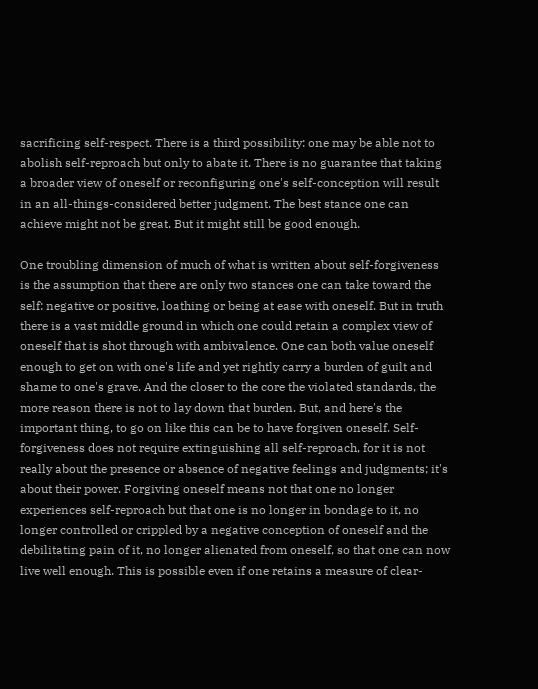sacrificing self-respect. There is a third possibility: one may be able not to abolish self-reproach but only to abate it. There is no guarantee that taking a broader view of oneself or reconfiguring one's self-conception will result in an all-things-considered better judgment. The best stance one can achieve might not be great. But it might still be good enough.

One troubling dimension of much of what is written about self-forgiveness is the assumption that there are only two stances one can take toward the self: negative or positive, loathing or being at ease with oneself. But in truth there is a vast middle ground in which one could retain a complex view of oneself that is shot through with ambivalence. One can both value oneself enough to get on with one's life and yet rightly carry a burden of guilt and shame to one's grave. And the closer to the core the violated standards, the more reason there is not to lay down that burden. But, and here's the important thing, to go on like this can be to have forgiven oneself. Self-forgiveness does not require extinguishing all self-reproach, for it is not really about the presence or absence of negative feelings and judgments; it's about their power. Forgiving oneself means not that one no longer experiences self-reproach but that one is no longer in bondage to it, no longer controlled or crippled by a negative conception of oneself and the debilitating pain of it, no longer alienated from oneself, so that one can now live well enough. This is possible even if one retains a measure of clear-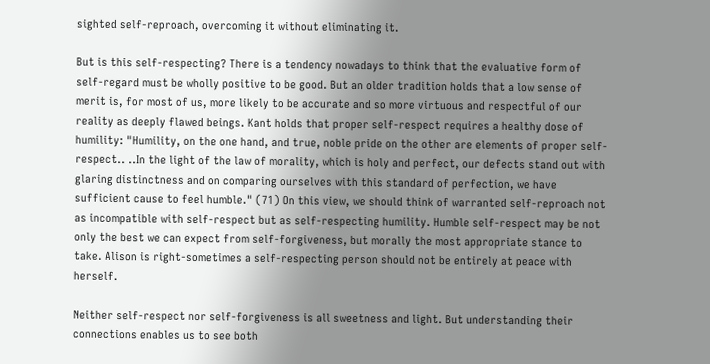sighted self-reproach, overcoming it without eliminating it.

But is this self-respecting? There is a tendency nowadays to think that the evaluative form of self-regard must be wholly positive to be good. But an older tradition holds that a low sense of merit is, for most of us, more likely to be accurate and so more virtuous and respectful of our reality as deeply flawed beings. Kant holds that proper self-respect requires a healthy dose of humility: "Humility, on the one hand, and true, noble pride on the other are elements of proper self-respect.. ..In the light of the law of morality, which is holy and perfect, our defects stand out with glaring distinctness and on comparing ourselves with this standard of perfection, we have sufficient cause to feel humble." (71) On this view, we should think of warranted self-reproach not as incompatible with self-respect but as self-respecting humility. Humble self-respect may be not only the best we can expect from self-forgiveness, but morally the most appropriate stance to take. Alison is right-sometimes a self-respecting person should not be entirely at peace with herself.

Neither self-respect nor self-forgiveness is all sweetness and light. But understanding their connections enables us to see both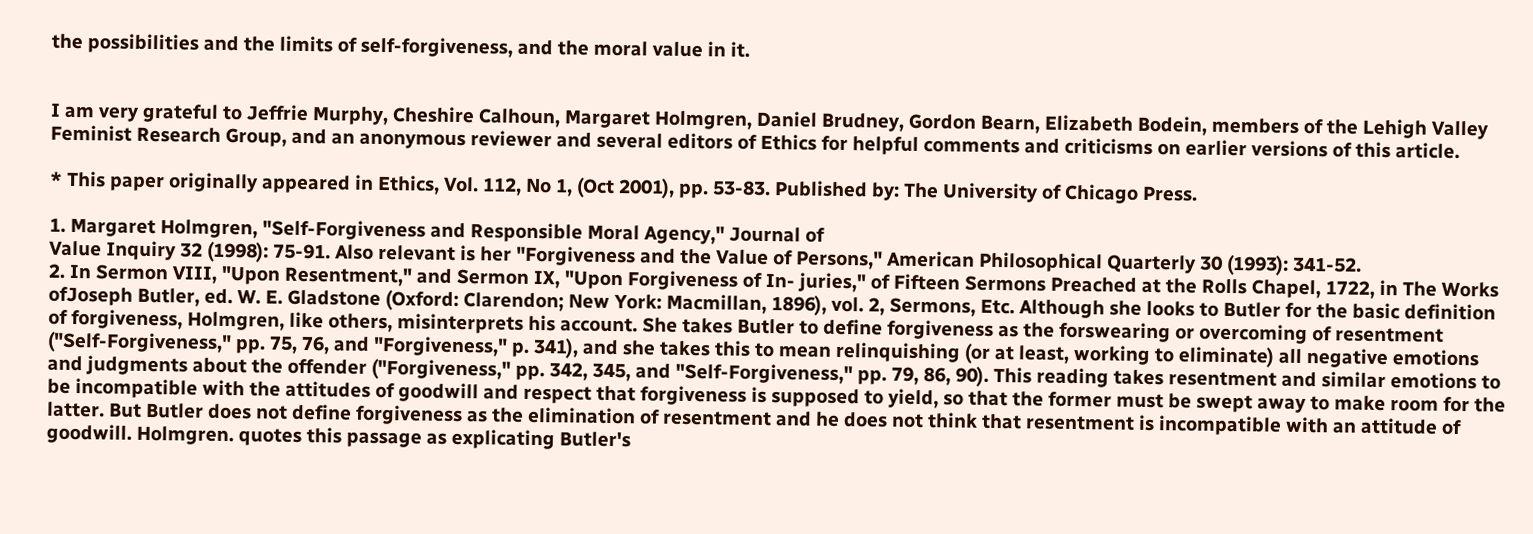the possibilities and the limits of self-forgiveness, and the moral value in it.


I am very grateful to Jeffrie Murphy, Cheshire Calhoun, Margaret Holmgren, Daniel Brudney, Gordon Bearn, Elizabeth Bodein, members of the Lehigh Valley Feminist Research Group, and an anonymous reviewer and several editors of Ethics for helpful comments and criticisms on earlier versions of this article.

* This paper originally appeared in Ethics, Vol. 112, No 1, (Oct 2001), pp. 53-83. Published by: The University of Chicago Press.

1. Margaret Holmgren, "Self-Forgiveness and Responsible Moral Agency," Journal of
Value Inquiry 32 (1998): 75-91. Also relevant is her "Forgiveness and the Value of Persons," American Philosophical Quarterly 30 (1993): 341-52.
2. In Sermon VIII, "Upon Resentment," and Sermon IX, "Upon Forgiveness of In- juries," of Fifteen Sermons Preached at the Rolls Chapel, 1722, in The Works ofJoseph Butler, ed. W. E. Gladstone (Oxford: Clarendon; New York: Macmillan, 1896), vol. 2, Sermons, Etc. Although she looks to Butler for the basic definition of forgiveness, Holmgren, like others, misinterprets his account. She takes Butler to define forgiveness as the forswearing or overcoming of resentment ("Self-Forgiveness," pp. 75, 76, and "Forgiveness," p. 341), and she takes this to mean relinquishing (or at least, working to eliminate) all negative emotions and judgments about the offender ("Forgiveness," pp. 342, 345, and "Self-Forgiveness," pp. 79, 86, 90). This reading takes resentment and similar emotions to be incompatible with the attitudes of goodwill and respect that forgiveness is supposed to yield, so that the former must be swept away to make room for the latter. But Butler does not define forgiveness as the elimination of resentment and he does not think that resentment is incompatible with an attitude of goodwill. Holmgren. quotes this passage as explicating Butler's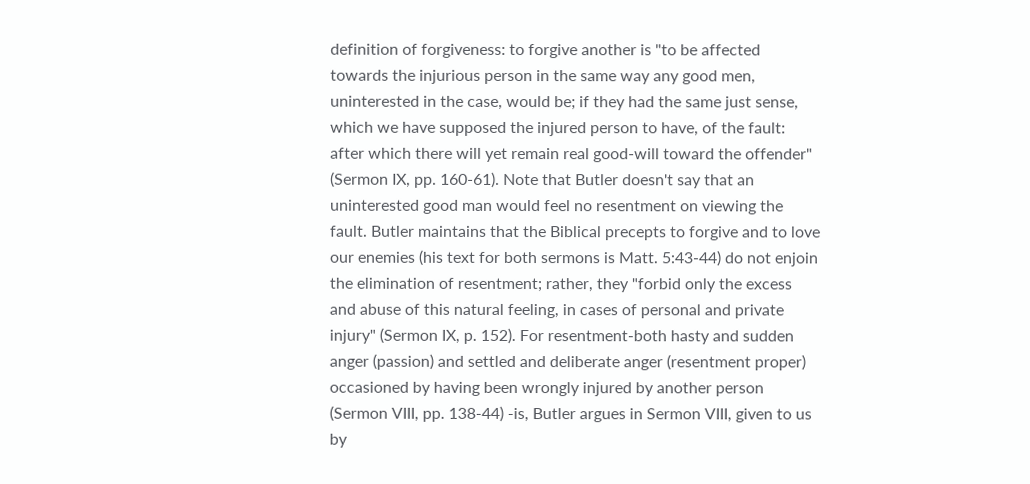definition of forgiveness: to forgive another is "to be affected towards the injurious person in the same way any good men, uninterested in the case, would be; if they had the same just sense, which we have supposed the injured person to have, of the fault: after which there will yet remain real good-will toward the offender" (Sermon IX, pp. 160-61). Note that Butler doesn't say that an uninterested good man would feel no resentment on viewing the fault. Butler maintains that the Biblical precepts to forgive and to love our enemies (his text for both sermons is Matt. 5:43-44) do not enjoin the elimination of resentment; rather, they "forbid only the excess and abuse of this natural feeling, in cases of personal and private injury" (Sermon IX, p. 152). For resentment-both hasty and sudden anger (passion) and settled and deliberate anger (resentment proper) occasioned by having been wrongly injured by another person (Sermon VIII, pp. 138-44) -is, Butler argues in Sermon VIII, given to us by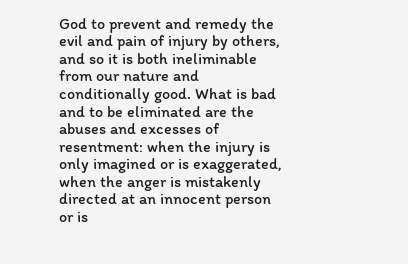God to prevent and remedy the evil and pain of injury by others, and so it is both ineliminable from our nature and conditionally good. What is bad and to be eliminated are the abuses and excesses of resentment: when the injury is only imagined or is exaggerated, when the anger is mistakenly directed at an innocent person or is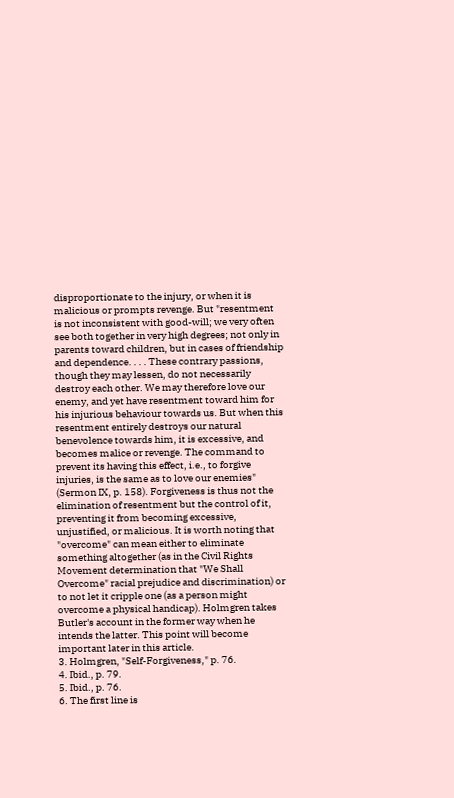disproportionate to the injury, or when it is malicious or prompts revenge. But "resentment is not inconsistent with good-will; we very often see both together in very high degrees; not only in parents toward children, but in cases of friendship and dependence. . . . These contrary passions, though they may lessen, do not necessarily destroy each other. We may therefore love our enemy, and yet have resentment toward him for his injurious behaviour towards us. But when this resentment entirely destroys our natural benevolence towards him, it is excessive, and becomes malice or revenge. The command to prevent its having this effect, i.e., to forgive injuries, is the same as to love our enemies" (Sermon IX, p. 158). Forgiveness is thus not the elimination of resentment but the control of it, preventing it from becoming excessive, unjustified, or malicious. It is worth noting that "overcome" can mean either to eliminate something altogether (as in the Civil Rights Movement determination that "We Shall Overcome" racial prejudice and discrimination) or to not let it cripple one (as a person might overcome a physical handicap). Holmgren takes Butler's account in the former way when he intends the latter. This point will become important later in this article.
3. Holmgren, "Self-Forgiveness," p. 76.
4. Ibid., p. 79.
5. Ibid., p. 76.
6. The first line is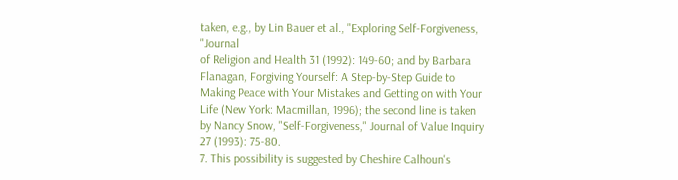taken, e.g., by Lin Bauer et al., "Exploring Self-Forgiveness, "Journal
of Religion and Health 31 (1992): 149-60; and by Barbara Flanagan, Forgiving Yourself: A Step-by-Step Guide to Making Peace with Your Mistakes and Getting on with Your Life (New York: Macmillan, 1996); the second line is taken by Nancy Snow, "Self-Forgiveness," Journal of Value Inquiry 27 (1993): 75-80.
7. This possibility is suggested by Cheshire Calhoun's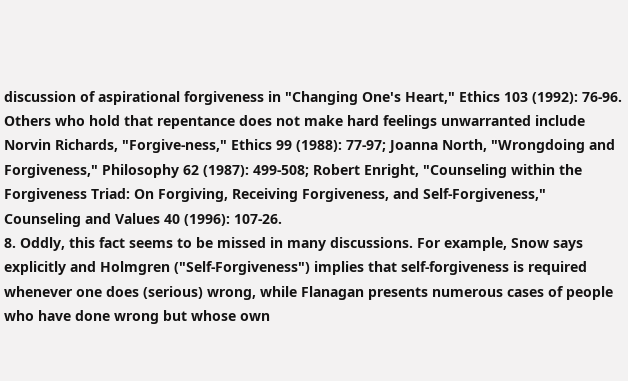discussion of aspirational forgiveness in "Changing One's Heart," Ethics 103 (1992): 76-96. Others who hold that repentance does not make hard feelings unwarranted include Norvin Richards, "Forgive-ness," Ethics 99 (1988): 77-97; Joanna North, "Wrongdoing and Forgiveness," Philosophy 62 (1987): 499-508; Robert Enright, "Counseling within the Forgiveness Triad: On Forgiving, Receiving Forgiveness, and Self-Forgiveness," Counseling and Values 40 (1996): 107-26.
8. Oddly, this fact seems to be missed in many discussions. For example, Snow says explicitly and Holmgren ("Self-Forgiveness") implies that self-forgiveness is required whenever one does (serious) wrong, while Flanagan presents numerous cases of people who have done wrong but whose own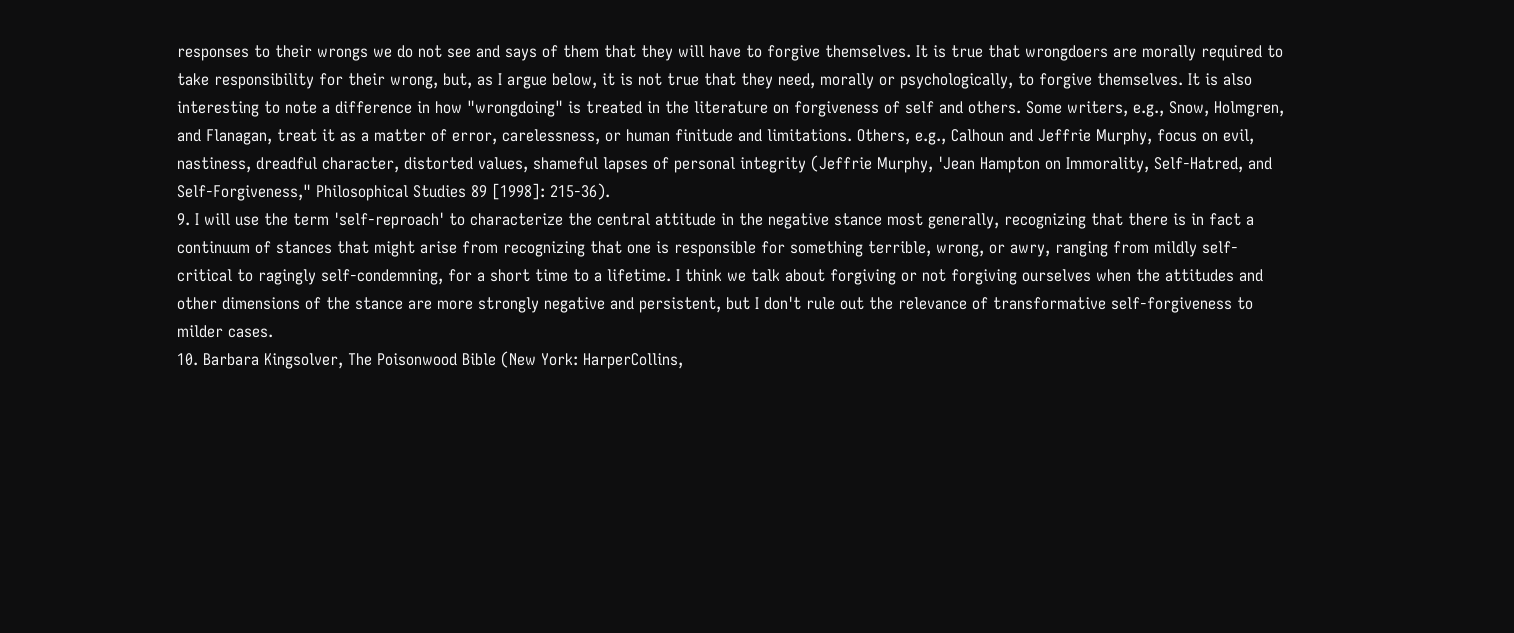responses to their wrongs we do not see and says of them that they will have to forgive themselves. It is true that wrongdoers are morally required to take responsibility for their wrong, but, as I argue below, it is not true that they need, morally or psychologically, to forgive themselves. It is also interesting to note a difference in how "wrongdoing" is treated in the literature on forgiveness of self and others. Some writers, e.g., Snow, Holmgren, and Flanagan, treat it as a matter of error, carelessness, or human finitude and limitations. Others, e.g., Calhoun and Jeffrie Murphy, focus on evil, nastiness, dreadful character, distorted values, shameful lapses of personal integrity (Jeffrie Murphy, 'Jean Hampton on Immorality, Self-Hatred, and Self-Forgiveness," Philosophical Studies 89 [1998]: 215-36).
9. I will use the term 'self-reproach' to characterize the central attitude in the negative stance most generally, recognizing that there is in fact a continuum of stances that might arise from recognizing that one is responsible for something terrible, wrong, or awry, ranging from mildly self-critical to ragingly self-condemning, for a short time to a lifetime. I think we talk about forgiving or not forgiving ourselves when the attitudes and other dimensions of the stance are more strongly negative and persistent, but I don't rule out the relevance of transformative self-forgiveness to milder cases.
10. Barbara Kingsolver, The Poisonwood Bible (New York: HarperCollins,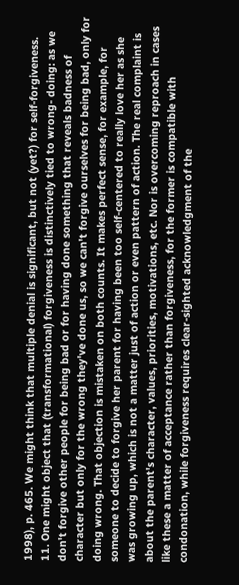1998), p. 465. We might think that multiple denial is significant, but not (yet?) for self-forgiveness.
11. One might object that (transformational) forgiveness is distinctively tied to wrong- doing: as we don't forgive other people for being bad or for having done something that reveals badness of character but only for the wrong they've done us, so we can't forgive ourselves for being bad, only for doing wrong. That objection is mistaken on both counts. It makes perfect sense, for example, for someone to decide to forgive her parent for having been too self-centered to really love her as she was growing up, which is not a matter just of action or even pattern of action. The real complaint is about the parent's character, values, priorities, motivations, etc. Nor is overcoming reproach in cases like these a matter of acceptance rather than forgiveness, for the former is compatible with condonation, while forgiveness requires clear-sighted acknowledgment of the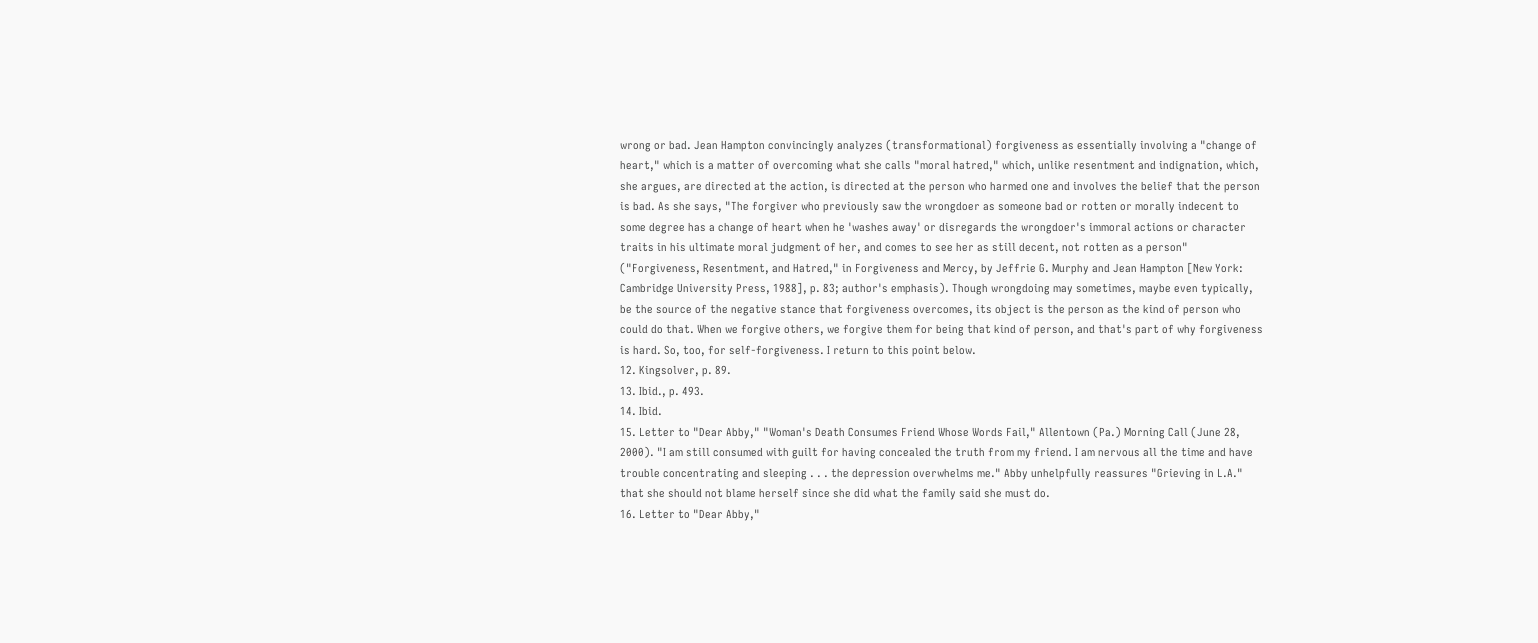wrong or bad. Jean Hampton convincingly analyzes (transformational) forgiveness as essentially involving a "change of heart," which is a matter of overcoming what she calls "moral hatred," which, unlike resentment and indignation, which, she argues, are directed at the action, is directed at the person who harmed one and involves the belief that the person is bad. As she says, "The forgiver who previously saw the wrongdoer as someone bad or rotten or morally indecent to some degree has a change of heart when he 'washes away' or disregards the wrongdoer's immoral actions or character traits in his ultimate moral judgment of her, and comes to see her as still decent, not rotten as a person" ("Forgiveness, Resentment, and Hatred," in Forgiveness and Mercy, by Jeffrie G. Murphy and Jean Hampton [New York: Cambridge University Press, 1988], p. 83; author's emphasis). Though wrongdoing may sometimes, maybe even typically, be the source of the negative stance that forgiveness overcomes, its object is the person as the kind of person who could do that. When we forgive others, we forgive them for being that kind of person, and that's part of why forgiveness is hard. So, too, for self-forgiveness. I return to this point below.
12. Kingsolver, p. 89.
13. Ibid., p. 493.
14. Ibid.
15. Letter to "Dear Abby," "Woman's Death Consumes Friend Whose Words Fail," Allentown (Pa.) Morning Call (June 28, 2000). "I am still consumed with guilt for having concealed the truth from my friend. I am nervous all the time and have trouble concentrating and sleeping . . . the depression overwhelms me." Abby unhelpfully reassures "Grieving in L.A." that she should not blame herself since she did what the family said she must do.
16. Letter to "Dear Abby,"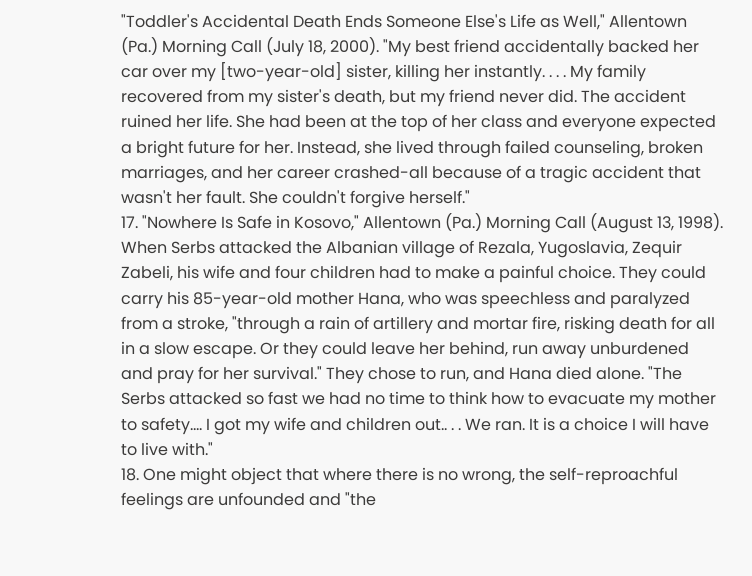"Toddler's Accidental Death Ends Someone Else's Life as Well," Allentown (Pa.) Morning Call (July 18, 2000). "My best friend accidentally backed her car over my [two-year-old] sister, killing her instantly. . . . My family recovered from my sister's death, but my friend never did. The accident ruined her life. She had been at the top of her class and everyone expected a bright future for her. Instead, she lived through failed counseling, broken marriages, and her career crashed-all because of a tragic accident that wasn't her fault. She couldn't forgive herself."
17. "Nowhere Is Safe in Kosovo," Allentown (Pa.) Morning Call (August 13, 1998). When Serbs attacked the Albanian village of Rezala, Yugoslavia, Zequir Zabeli, his wife and four children had to make a painful choice. They could carry his 85-year-old mother Hana, who was speechless and paralyzed from a stroke, "through a rain of artillery and mortar fire, risking death for all in a slow escape. Or they could leave her behind, run away unburdened and pray for her survival." They chose to run, and Hana died alone. "The Serbs attacked so fast we had no time to think how to evacuate my mother to safety.... I got my wife and children out.. . . We ran. It is a choice I will have to live with."
18. One might object that where there is no wrong, the self-reproachful feelings are unfounded and "the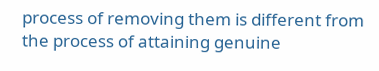process of removing them is different from the process of attaining genuine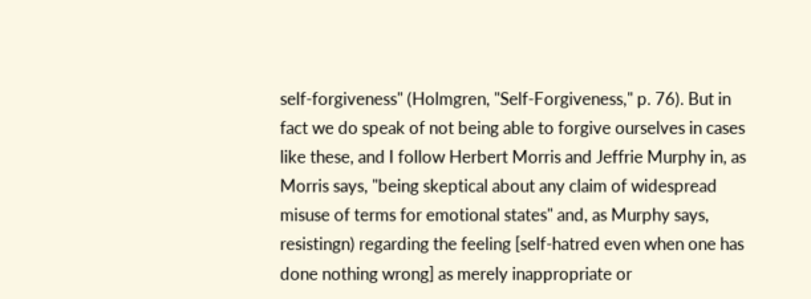self-forgiveness" (Holmgren, "Self-Forgiveness," p. 76). But in fact we do speak of not being able to forgive ourselves in cases like these, and I follow Herbert Morris and Jeffrie Murphy in, as Morris says, "being skeptical about any claim of widespread misuse of terms for emotional states" and, as Murphy says, resistingn) regarding the feeling [self-hatred even when one has done nothing wrong] as merely inappropriate or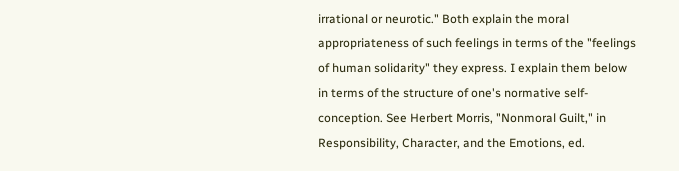irrational or neurotic." Both explain the moral appropriateness of such feelings in terms of the "feelings of human solidarity" they express. I explain them below in terms of the structure of one's normative self-conception. See Herbert Morris, "Nonmoral Guilt," in Responsibility, Character, and the Emotions, ed.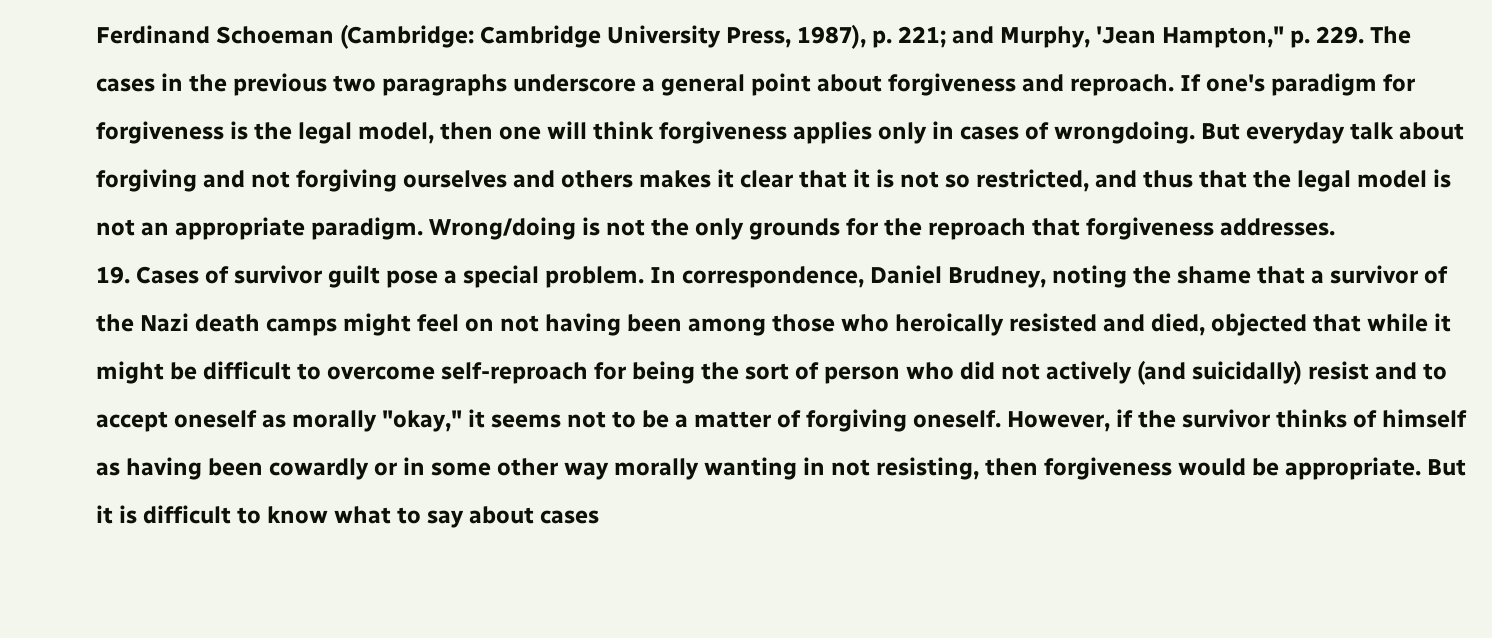Ferdinand Schoeman (Cambridge: Cambridge University Press, 1987), p. 221; and Murphy, 'Jean Hampton," p. 229. The cases in the previous two paragraphs underscore a general point about forgiveness and reproach. If one's paradigm for forgiveness is the legal model, then one will think forgiveness applies only in cases of wrongdoing. But everyday talk about forgiving and not forgiving ourselves and others makes it clear that it is not so restricted, and thus that the legal model is not an appropriate paradigm. Wrong/doing is not the only grounds for the reproach that forgiveness addresses.
19. Cases of survivor guilt pose a special problem. In correspondence, Daniel Brudney, noting the shame that a survivor of the Nazi death camps might feel on not having been among those who heroically resisted and died, objected that while it might be difficult to overcome self-reproach for being the sort of person who did not actively (and suicidally) resist and to accept oneself as morally "okay," it seems not to be a matter of forgiving oneself. However, if the survivor thinks of himself as having been cowardly or in some other way morally wanting in not resisting, then forgiveness would be appropriate. But it is difficult to know what to say about cases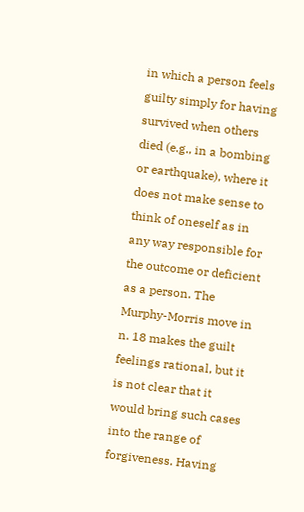in which a person feels guilty simply for having survived when others died (e.g., in a bombing or earthquake), where it does not make sense to think of oneself as in any way responsible for the outcome or deficient as a person. The Murphy-Morris move in n. 18 makes the guilt feelings rational, but it is not clear that it would bring such cases into the range of forgiveness. Having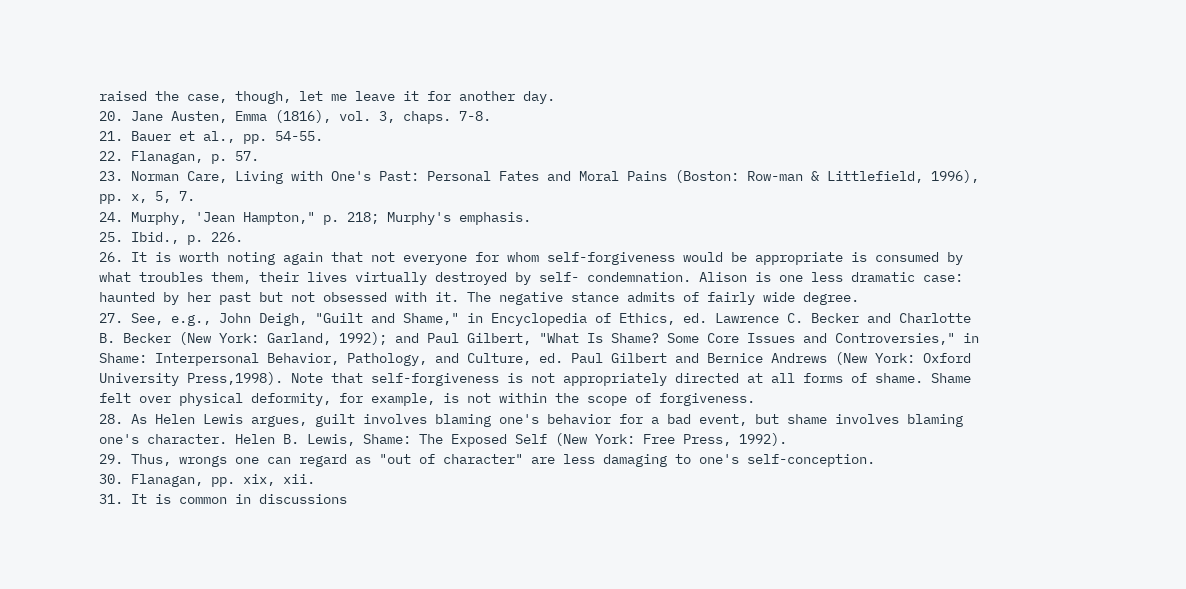raised the case, though, let me leave it for another day.
20. Jane Austen, Emma (1816), vol. 3, chaps. 7-8.
21. Bauer et al., pp. 54-55.
22. Flanagan, p. 57.
23. Norman Care, Living with One's Past: Personal Fates and Moral Pains (Boston: Row-man & Littlefield, 1996), pp. x, 5, 7.
24. Murphy, 'Jean Hampton," p. 218; Murphy's emphasis.
25. Ibid., p. 226.
26. It is worth noting again that not everyone for whom self-forgiveness would be appropriate is consumed by what troubles them, their lives virtually destroyed by self- condemnation. Alison is one less dramatic case: haunted by her past but not obsessed with it. The negative stance admits of fairly wide degree.
27. See, e.g., John Deigh, "Guilt and Shame," in Encyclopedia of Ethics, ed. Lawrence C. Becker and Charlotte B. Becker (New York: Garland, 1992); and Paul Gilbert, "What Is Shame? Some Core Issues and Controversies," in Shame: Interpersonal Behavior, Pathology, and Culture, ed. Paul Gilbert and Bernice Andrews (New York: Oxford University Press,1998). Note that self-forgiveness is not appropriately directed at all forms of shame. Shame felt over physical deformity, for example, is not within the scope of forgiveness.
28. As Helen Lewis argues, guilt involves blaming one's behavior for a bad event, but shame involves blaming one's character. Helen B. Lewis, Shame: The Exposed Self (New York: Free Press, 1992).
29. Thus, wrongs one can regard as "out of character" are less damaging to one's self-conception.
30. Flanagan, pp. xix, xii.
31. It is common in discussions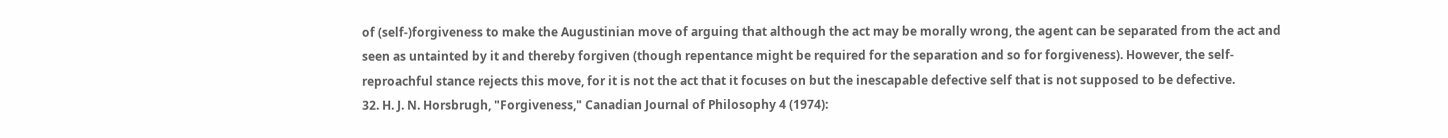of (self-)forgiveness to make the Augustinian move of arguing that although the act may be morally wrong, the agent can be separated from the act and seen as untainted by it and thereby forgiven (though repentance might be required for the separation and so for forgiveness). However, the self-reproachful stance rejects this move, for it is not the act that it focuses on but the inescapable defective self that is not supposed to be defective.
32. H. J. N. Horsbrugh, "Forgiveness," Canadian Journal of Philosophy 4 (1974):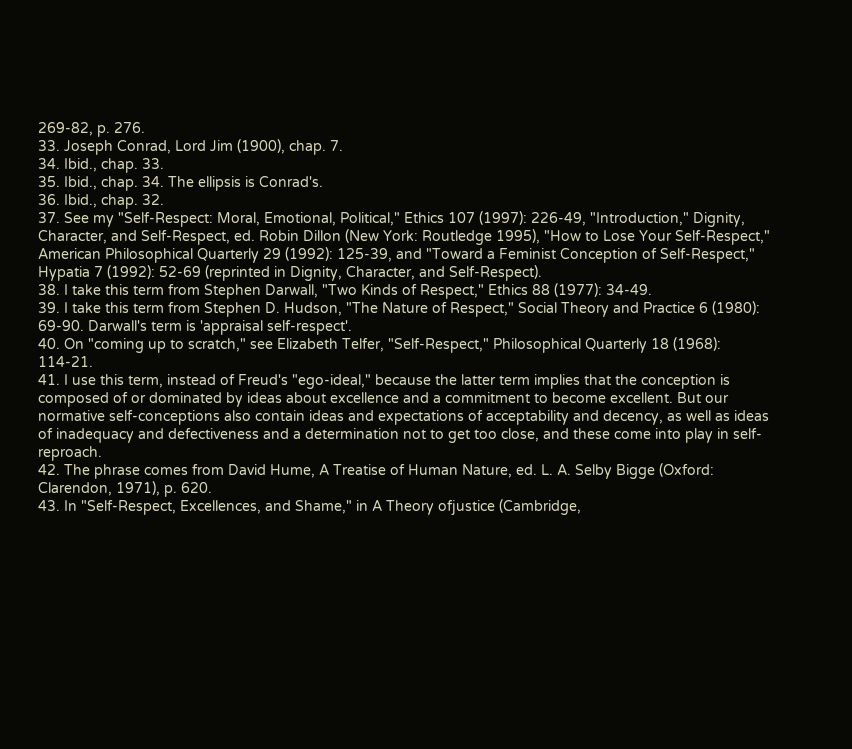269-82, p. 276.
33. Joseph Conrad, Lord Jim (1900), chap. 7.
34. Ibid., chap. 33.
35. Ibid., chap. 34. The ellipsis is Conrad's.
36. Ibid., chap. 32.
37. See my "Self-Respect: Moral, Emotional, Political," Ethics 107 (1997): 226-49, "Introduction," Dignity, Character, and Self-Respect, ed. Robin Dillon (New York: Routledge 1995), "How to Lose Your Self-Respect," American Philosophical Quarterly 29 (1992): 125-39, and "Toward a Feminist Conception of Self-Respect," Hypatia 7 (1992): 52-69 (reprinted in Dignity, Character, and Self-Respect).
38. I take this term from Stephen Darwall, "Two Kinds of Respect," Ethics 88 (1977): 34-49.
39. I take this term from Stephen D. Hudson, "The Nature of Respect," Social Theory and Practice 6 (1980): 69-90. Darwall's term is 'appraisal self-respect'.
40. On "coming up to scratch," see Elizabeth Telfer, "Self-Respect," Philosophical Quarterly 18 (1968): 114-21.
41. I use this term, instead of Freud's "ego-ideal," because the latter term implies that the conception is composed of or dominated by ideas about excellence and a commitment to become excellent. But our normative self-conceptions also contain ideas and expectations of acceptability and decency, as well as ideas of inadequacy and defectiveness and a determination not to get too close, and these come into play in self-reproach.
42. The phrase comes from David Hume, A Treatise of Human Nature, ed. L. A. Selby Bigge (Oxford: Clarendon, 1971), p. 620.
43. In "Self-Respect, Excellences, and Shame," in A Theory ofjustice (Cambridge,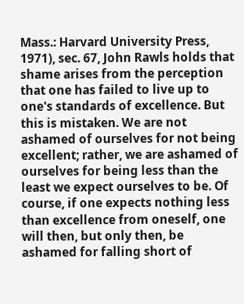Mass.: Harvard University Press, 1971), sec. 67, John Rawls holds that shame arises from the perception that one has failed to live up to one's standards of excellence. But this is mistaken. We are not ashamed of ourselves for not being excellent; rather, we are ashamed of ourselves for being less than the least we expect ourselves to be. Of course, if one expects nothing less than excellence from oneself, one will then, but only then, be ashamed for falling short of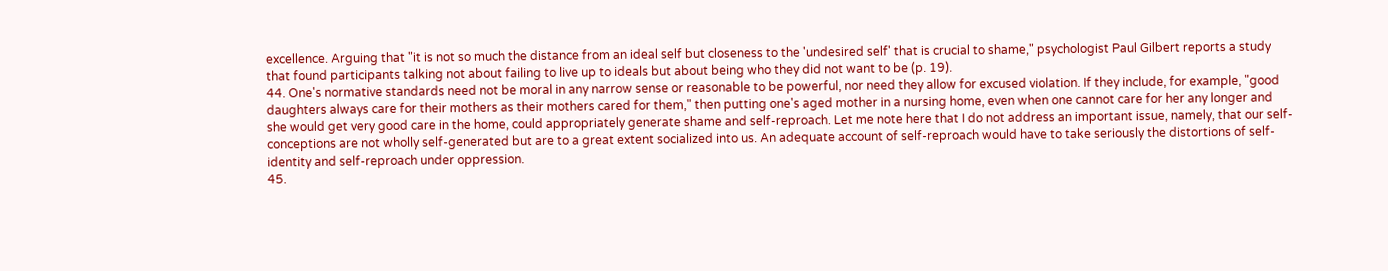excellence. Arguing that "it is not so much the distance from an ideal self but closeness to the 'undesired self' that is crucial to shame," psychologist Paul Gilbert reports a study that found participants talking not about failing to live up to ideals but about being who they did not want to be (p. 19).
44. One's normative standards need not be moral in any narrow sense or reasonable to be powerful, nor need they allow for excused violation. If they include, for example, "good daughters always care for their mothers as their mothers cared for them," then putting one's aged mother in a nursing home, even when one cannot care for her any longer and she would get very good care in the home, could appropriately generate shame and self-reproach. Let me note here that I do not address an important issue, namely, that our self-conceptions are not wholly self-generated but are to a great extent socialized into us. An adequate account of self-reproach would have to take seriously the distortions of self-identity and self-reproach under oppression.
45.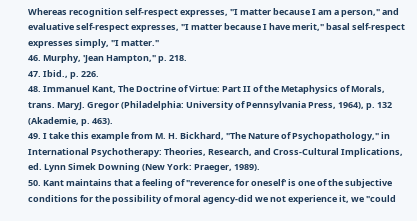Whereas recognition self-respect expresses, "I matter because I am a person," and evaluative self-respect expresses, "I matter because I have merit," basal self-respect expresses simply, "I matter."
46. Murphy, 'Jean Hampton," p. 218.
47. Ibid., p. 226.
48. Immanuel Kant, The Doctrine of Virtue: Part II of the Metaphysics of Morals, trans. MaryJ. Gregor (Philadelphia: University of Pennsylvania Press, 1964), p. 132 (Akademie, p. 463).
49. I take this example from M. H. Bickhard, "The Nature of Psychopathology," in International Psychotherapy: Theories, Research, and Cross-Cultural Implications, ed. Lynn Simek Downing (New York: Praeger, 1989).
50. Kant maintains that a feeling of "reverence for oneself' is one of the subjective conditions for the possibility of moral agency-did we not experience it, we "could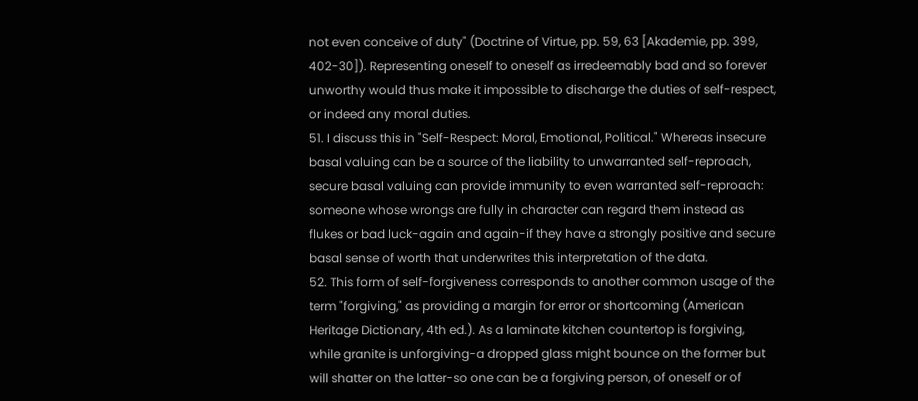not even conceive of duty" (Doctrine of Virtue, pp. 59, 63 [Akademie, pp. 399, 402-30]). Representing oneself to oneself as irredeemably bad and so forever unworthy would thus make it impossible to discharge the duties of self-respect, or indeed any moral duties.
51. I discuss this in "Self-Respect: Moral, Emotional, Political." Whereas insecure basal valuing can be a source of the liability to unwarranted self-reproach, secure basal valuing can provide immunity to even warranted self-reproach: someone whose wrongs are fully in character can regard them instead as flukes or bad luck-again and again-if they have a strongly positive and secure basal sense of worth that underwrites this interpretation of the data.
52. This form of self-forgiveness corresponds to another common usage of the term "forgiving," as providing a margin for error or shortcoming (American Heritage Dictionary, 4th ed.). As a laminate kitchen countertop is forgiving, while granite is unforgiving-a dropped glass might bounce on the former but will shatter on the latter-so one can be a forgiving person, of oneself or of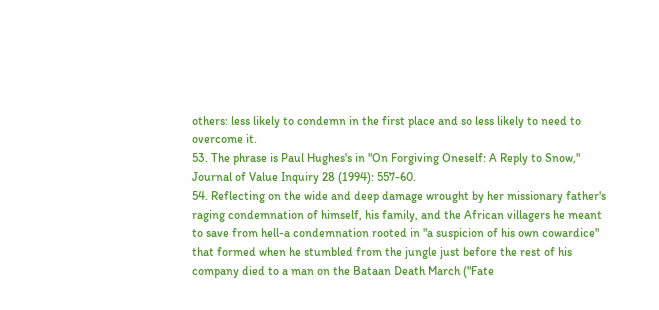others: less likely to condemn in the first place and so less likely to need to overcome it.
53. The phrase is Paul Hughes's in "On Forgiving Oneself: A Reply to Snow," Journal of Value Inquiry 28 (1994): 557-60.
54. Reflecting on the wide and deep damage wrought by her missionary father's raging condemnation of himself, his family, and the African villagers he meant to save from hell-a condemnation rooted in "a suspicion of his own cowardice" that formed when he stumbled from the jungle just before the rest of his company died to a man on the Bataan Death March ("Fate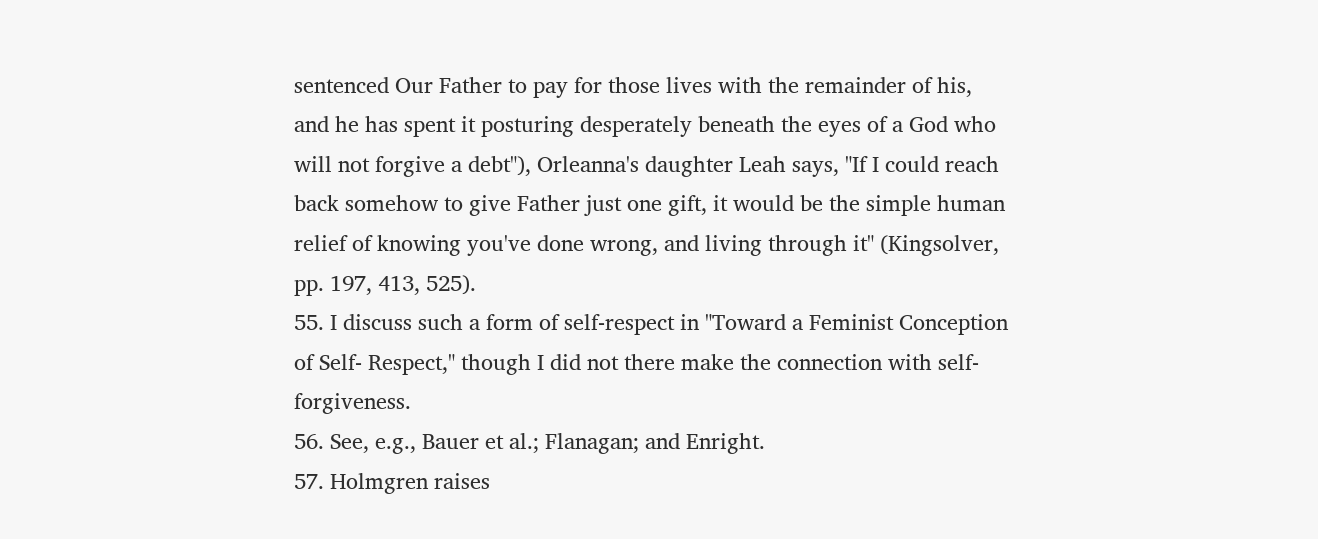sentenced Our Father to pay for those lives with the remainder of his, and he has spent it posturing desperately beneath the eyes of a God who will not forgive a debt"), Orleanna's daughter Leah says, "If I could reach back somehow to give Father just one gift, it would be the simple human relief of knowing you've done wrong, and living through it" (Kingsolver, pp. 197, 413, 525).
55. I discuss such a form of self-respect in "Toward a Feminist Conception of Self- Respect," though I did not there make the connection with self-forgiveness.
56. See, e.g., Bauer et al.; Flanagan; and Enright.
57. Holmgren raises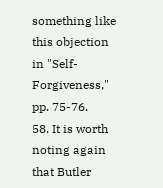something like this objection in "Self-Forgiveness," pp. 75-76.
58. It is worth noting again that Butler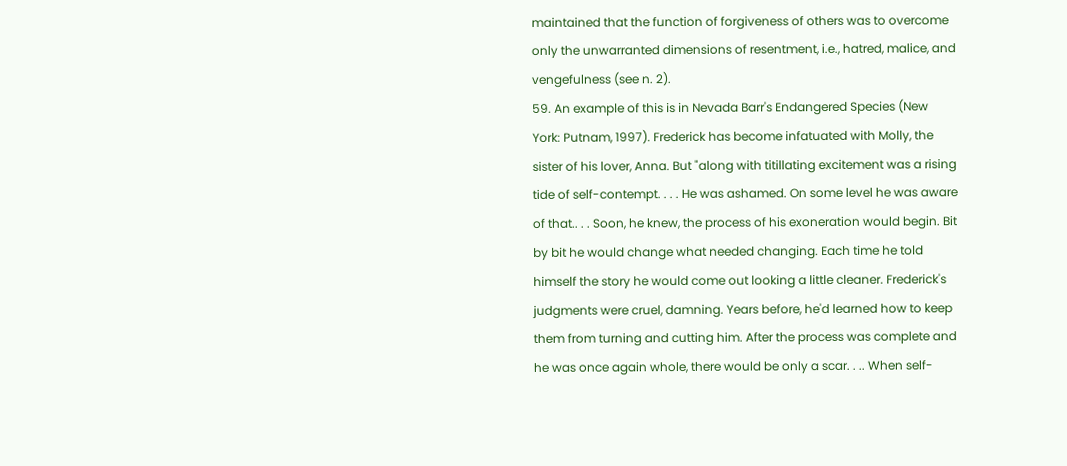maintained that the function of forgiveness of others was to overcome only the unwarranted dimensions of resentment, i.e., hatred, malice, and vengefulness (see n. 2).
59. An example of this is in Nevada Barr's Endangered Species (New York: Putnam, 1997). Frederick has become infatuated with Molly, the sister of his lover, Anna. But "along with titillating excitement was a rising tide of self-contempt. . . . He was ashamed. On some level he was aware of that.. . . Soon, he knew, the process of his exoneration would begin. Bit by bit he would change what needed changing. Each time he told himself the story he would come out looking a little cleaner. Frederick's judgments were cruel, damning. Years before, he'd learned how to keep them from turning and cutting him. After the process was complete and he was once again whole, there would be only a scar. . .. When self-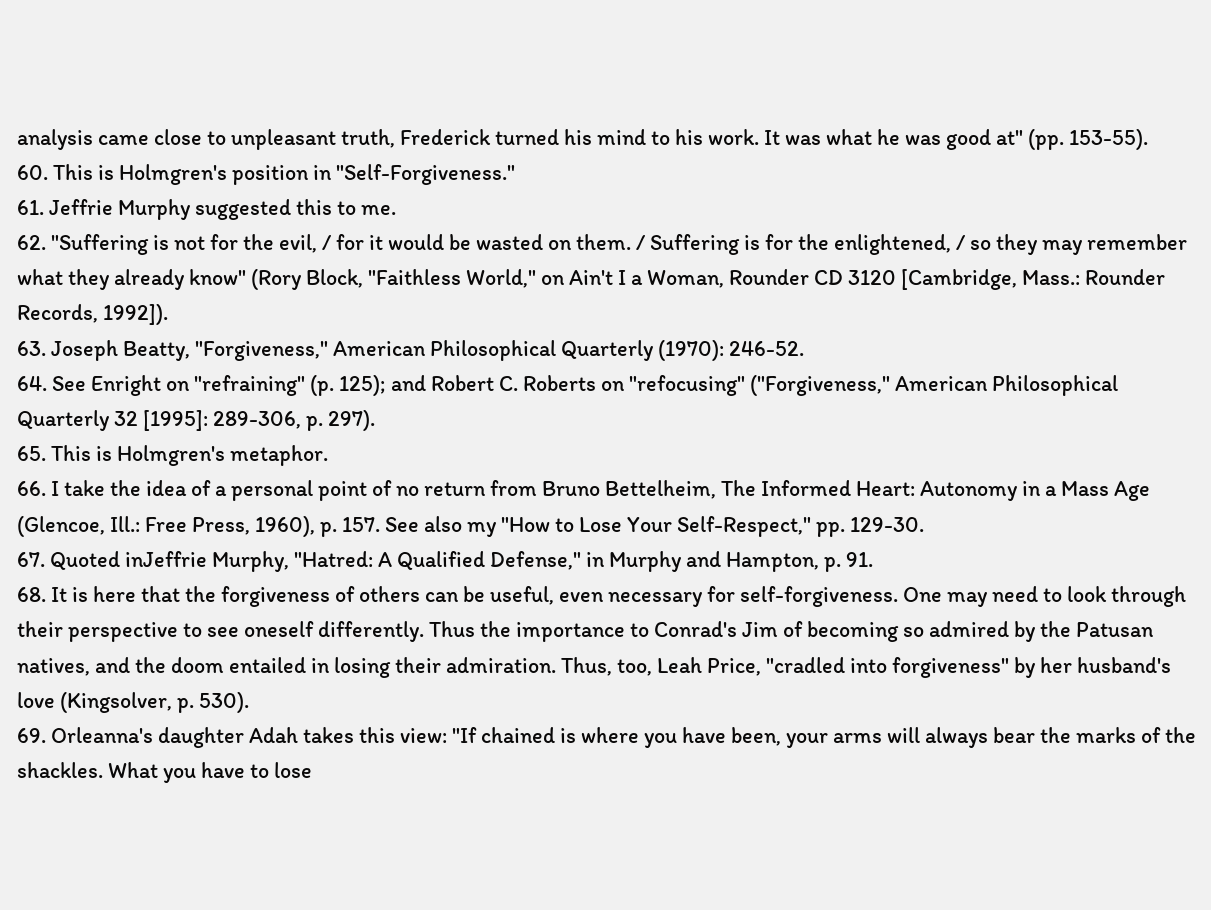analysis came close to unpleasant truth, Frederick turned his mind to his work. It was what he was good at" (pp. 153-55).
60. This is Holmgren's position in "Self-Forgiveness."
61. Jeffrie Murphy suggested this to me.
62. "Suffering is not for the evil, / for it would be wasted on them. / Suffering is for the enlightened, / so they may remember what they already know" (Rory Block, "Faithless World," on Ain't I a Woman, Rounder CD 3120 [Cambridge, Mass.: Rounder Records, 1992]).
63. Joseph Beatty, "Forgiveness," American Philosophical Quarterly (1970): 246-52.
64. See Enright on "refraining" (p. 125); and Robert C. Roberts on "refocusing" ("Forgiveness," American Philosophical Quarterly 32 [1995]: 289-306, p. 297).
65. This is Holmgren's metaphor.
66. I take the idea of a personal point of no return from Bruno Bettelheim, The Informed Heart: Autonomy in a Mass Age (Glencoe, Ill.: Free Press, 1960), p. 157. See also my "How to Lose Your Self-Respect," pp. 129-30.
67. Quoted inJeffrie Murphy, "Hatred: A Qualified Defense," in Murphy and Hampton, p. 91.
68. It is here that the forgiveness of others can be useful, even necessary for self-forgiveness. One may need to look through their perspective to see oneself differently. Thus the importance to Conrad's Jim of becoming so admired by the Patusan natives, and the doom entailed in losing their admiration. Thus, too, Leah Price, "cradled into forgiveness" by her husband's love (Kingsolver, p. 530).
69. Orleanna's daughter Adah takes this view: "If chained is where you have been, your arms will always bear the marks of the shackles. What you have to lose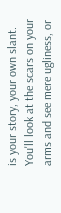is your story, your own slant. You'll look at the scars on your arms and see mere ugliness, or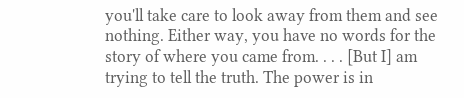you'll take care to look away from them and see nothing. Either way, you have no words for the story of where you came from. . . . [But I] am trying to tell the truth. The power is in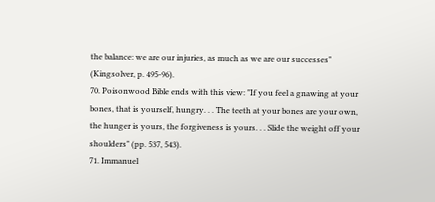the balance: we are our injuries, as much as we are our successes" (Kingsolver, p. 495-96).
70. Poisonwood Bible ends with this view: "If you feel a gnawing at your bones, that is yourself, hungry. . . The teeth at your bones are your own, the hunger is yours, the forgiveness is yours. . . Slide the weight off your shoulders" (pp. 537, 543).
71. Immanuel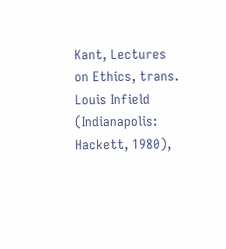Kant, Lectures on Ethics, trans. Louis Infield (Indianapolis: Hackett, 1980),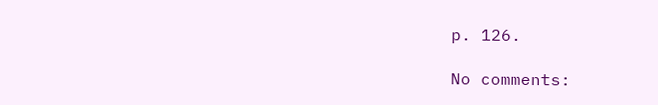p. 126.

No comments: